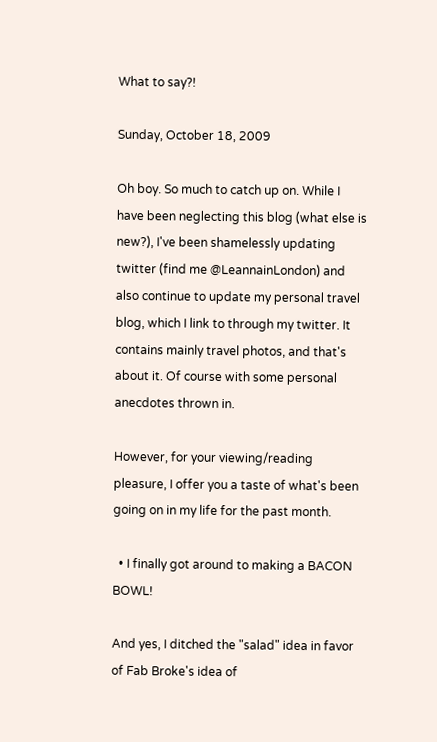What to say?!

Sunday, October 18, 2009

Oh boy. So much to catch up on. While I have been neglecting this blog (what else is new?), I've been shamelessly updating twitter (find me @LeannainLondon) and also continue to update my personal travel blog, which I link to through my twitter. It contains mainly travel photos, and that's about it. Of course with some personal anecdotes thrown in.

However, for your viewing/reading pleasure, I offer you a taste of what's been going on in my life for the past month.

  • I finally got around to making a BACON BOWL!

And yes, I ditched the "salad" idea in favor of Fab Broke's idea of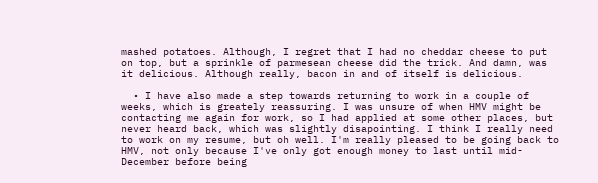mashed potatoes. Although, I regret that I had no cheddar cheese to put on top, but a sprinkle of parmesean cheese did the trick. And damn, was it delicious. Although really, bacon in and of itself is delicious.

  • I have also made a step towards returning to work in a couple of weeks, which is greately reassuring. I was unsure of when HMV might be contacting me again for work, so I had applied at some other places, but never heard back, which was slightly disapointing. I think I really need to work on my resume, but oh well. I'm really pleased to be going back to HMV, not only because I've only got enough money to last until mid-December before being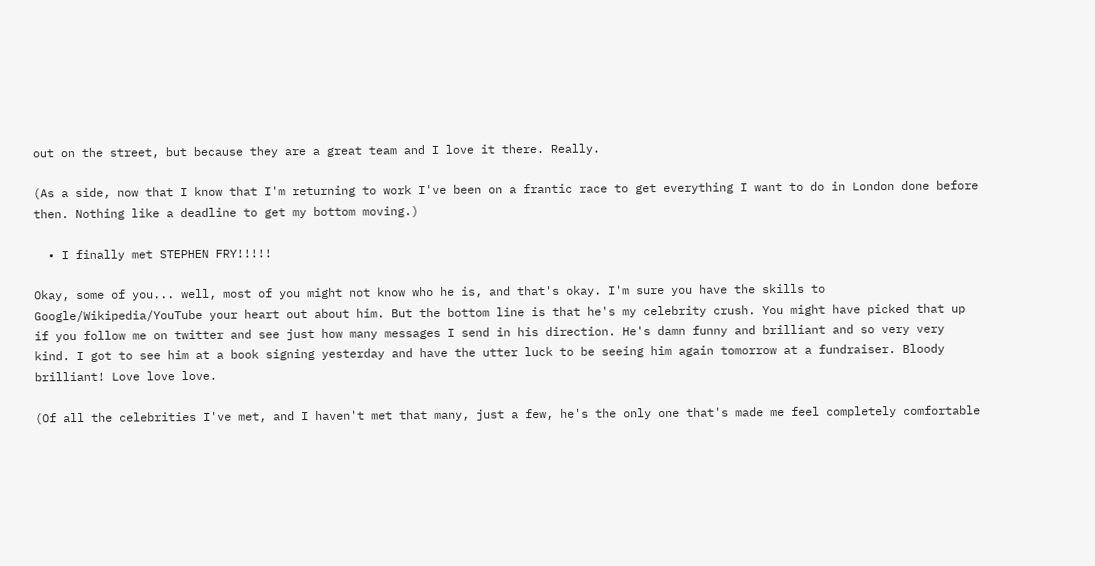out on the street, but because they are a great team and I love it there. Really.

(As a side, now that I know that I'm returning to work I've been on a frantic race to get everything I want to do in London done before then. Nothing like a deadline to get my bottom moving.)

  • I finally met STEPHEN FRY!!!!!

Okay, some of you... well, most of you might not know who he is, and that's okay. I'm sure you have the skills to Google/Wikipedia/YouTube your heart out about him. But the bottom line is that he's my celebrity crush. You might have picked that up if you follow me on twitter and see just how many messages I send in his direction. He's damn funny and brilliant and so very very kind. I got to see him at a book signing yesterday and have the utter luck to be seeing him again tomorrow at a fundraiser. Bloody brilliant! Love love love.

(Of all the celebrities I've met, and I haven't met that many, just a few, he's the only one that's made me feel completely comfortable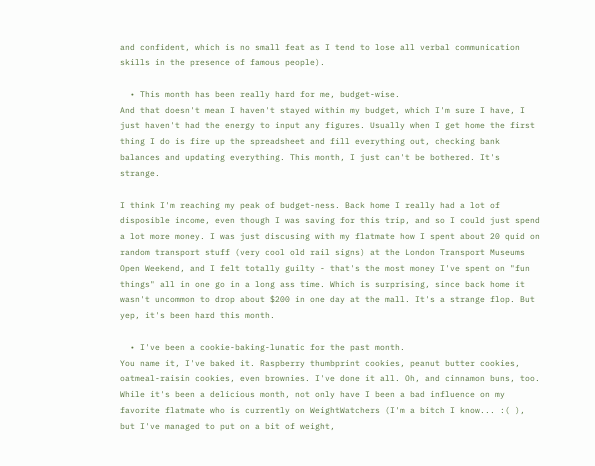and confident, which is no small feat as I tend to lose all verbal communication skills in the presence of famous people).

  • This month has been really hard for me, budget-wise.
And that doesn't mean I haven't stayed within my budget, which I'm sure I have, I just haven't had the energy to input any figures. Usually when I get home the first thing I do is fire up the spreadsheet and fill everything out, checking bank balances and updating everything. This month, I just can't be bothered. It's strange.

I think I'm reaching my peak of budget-ness. Back home I really had a lot of disposible income, even though I was saving for this trip, and so I could just spend a lot more money. I was just discusing with my flatmate how I spent about 20 quid on random transport stuff (very cool old rail signs) at the London Transport Museums Open Weekend, and I felt totally guilty - that's the most money I've spent on "fun things" all in one go in a long ass time. Which is surprising, since back home it wasn't uncommon to drop about $200 in one day at the mall. It's a strange flop. But yep, it's been hard this month.

  • I've been a cookie-baking-lunatic for the past month.
You name it, I've baked it. Raspberry thumbprint cookies, peanut butter cookies, oatmeal-raisin cookies, even brownies. I've done it all. Oh, and cinnamon buns, too. While it's been a delicious month, not only have I been a bad influence on my favorite flatmate who is currently on WeightWatchers (I'm a bitch I know... :( ), but I've managed to put on a bit of weight,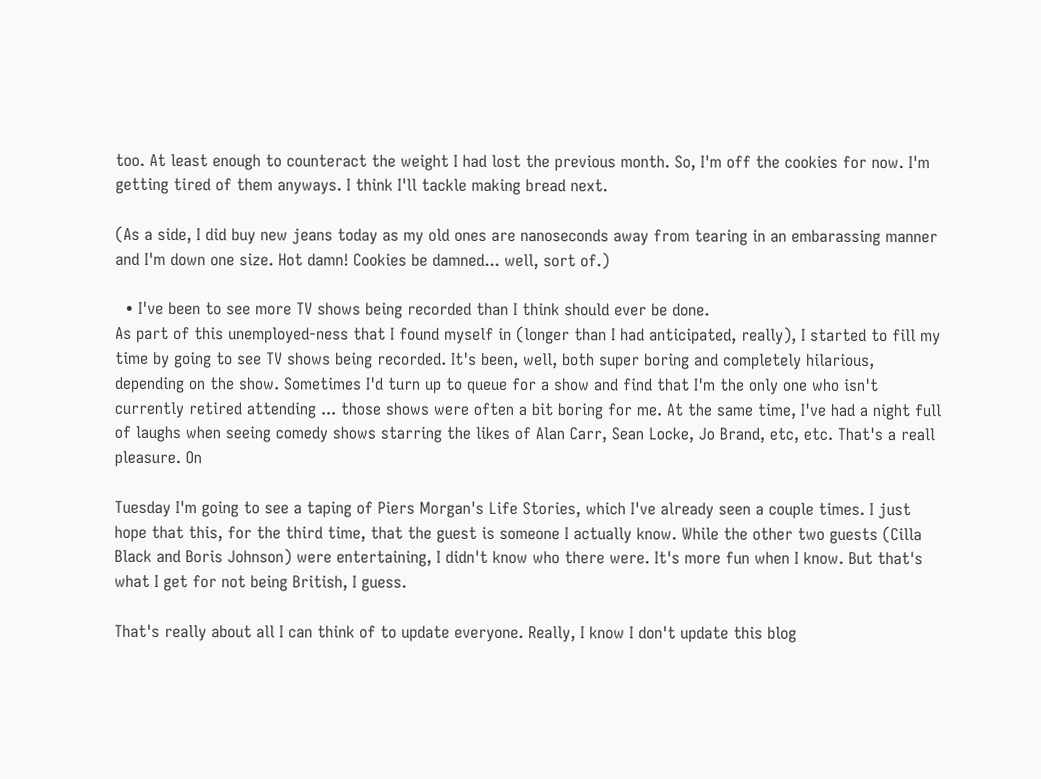too. At least enough to counteract the weight I had lost the previous month. So, I'm off the cookies for now. I'm getting tired of them anyways. I think I'll tackle making bread next.

(As a side, I did buy new jeans today as my old ones are nanoseconds away from tearing in an embarassing manner and I'm down one size. Hot damn! Cookies be damned... well, sort of.)

  • I've been to see more TV shows being recorded than I think should ever be done.
As part of this unemployed-ness that I found myself in (longer than I had anticipated, really), I started to fill my time by going to see TV shows being recorded. It's been, well, both super boring and completely hilarious, depending on the show. Sometimes I'd turn up to queue for a show and find that I'm the only one who isn't currently retired attending ... those shows were often a bit boring for me. At the same time, I've had a night full of laughs when seeing comedy shows starring the likes of Alan Carr, Sean Locke, Jo Brand, etc, etc. That's a reall pleasure. On

Tuesday I'm going to see a taping of Piers Morgan's Life Stories, which I've already seen a couple times. I just hope that this, for the third time, that the guest is someone I actually know. While the other two guests (Cilla Black and Boris Johnson) were entertaining, I didn't know who there were. It's more fun when I know. But that's what I get for not being British, I guess.

That's really about all I can think of to update everyone. Really, I know I don't update this blog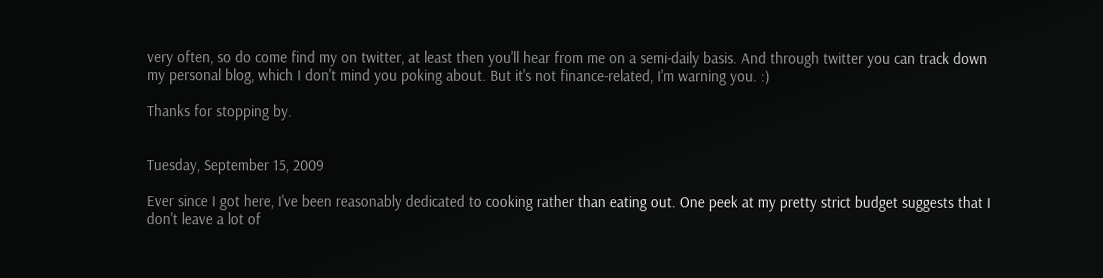very often, so do come find my on twitter, at least then you'll hear from me on a semi-daily basis. And through twitter you can track down my personal blog, which I don't mind you poking about. But it's not finance-related, I'm warning you. :)

Thanks for stopping by.


Tuesday, September 15, 2009

Ever since I got here, I've been reasonably dedicated to cooking rather than eating out. One peek at my pretty strict budget suggests that I don't leave a lot of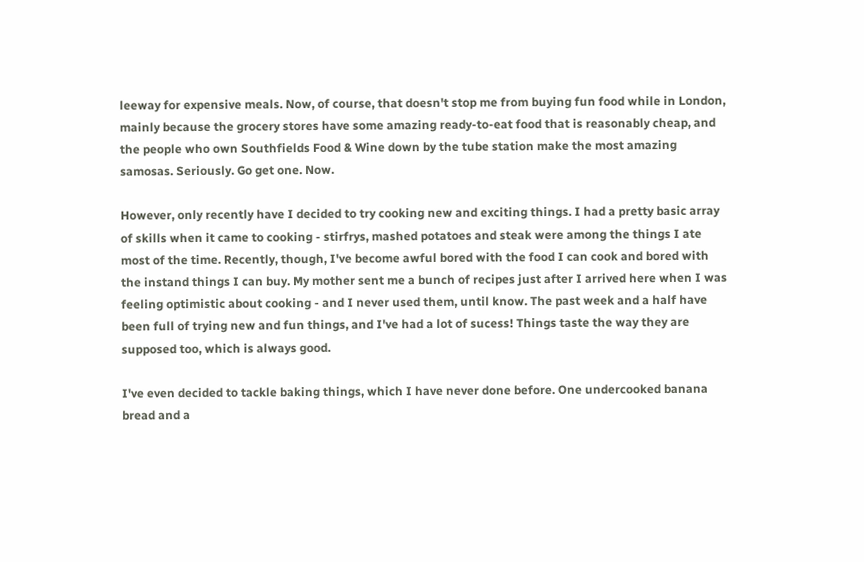leeway for expensive meals. Now, of course, that doesn't stop me from buying fun food while in London, mainly because the grocery stores have some amazing ready-to-eat food that is reasonably cheap, and the people who own Southfields Food & Wine down by the tube station make the most amazing samosas. Seriously. Go get one. Now.

However, only recently have I decided to try cooking new and exciting things. I had a pretty basic array of skills when it came to cooking - stirfrys, mashed potatoes and steak were among the things I ate most of the time. Recently, though, I've become awful bored with the food I can cook and bored with the instand things I can buy. My mother sent me a bunch of recipes just after I arrived here when I was feeling optimistic about cooking - and I never used them, until know. The past week and a half have been full of trying new and fun things, and I've had a lot of sucess! Things taste the way they are supposed too, which is always good.

I've even decided to tackle baking things, which I have never done before. One undercooked banana bread and a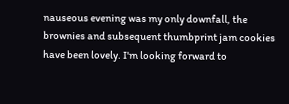nauseous evening was my only downfall, the brownies and subsequent thumbprint jam cookies have been lovely. I'm looking forward to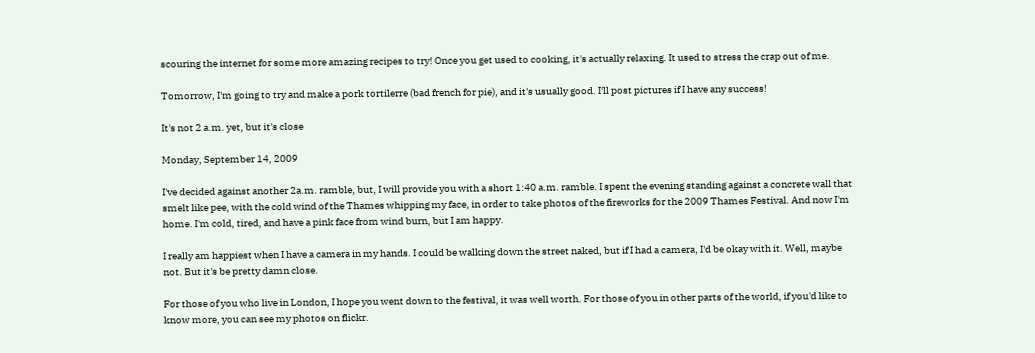scouring the internet for some more amazing recipes to try! Once you get used to cooking, it's actually relaxing. It used to stress the crap out of me.

Tomorrow, I'm going to try and make a pork tortilerre (bad french for pie), and it's usually good. I'll post pictures if I have any success!

It's not 2 a.m. yet, but it's close

Monday, September 14, 2009

I've decided against another 2a.m. ramble, but, I will provide you with a short 1:40 a.m. ramble. I spent the evening standing against a concrete wall that smelt like pee, with the cold wind of the Thames whipping my face, in order to take photos of the fireworks for the 2009 Thames Festival. And now I'm home. I'm cold, tired, and have a pink face from wind burn, but I am happy.

I really am happiest when I have a camera in my hands. I could be walking down the street naked, but if I had a camera, I'd be okay with it. Well, maybe not. But it's be pretty damn close.

For those of you who live in London, I hope you went down to the festival, it was well worth. For those of you in other parts of the world, if you'd like to know more, you can see my photos on flickr.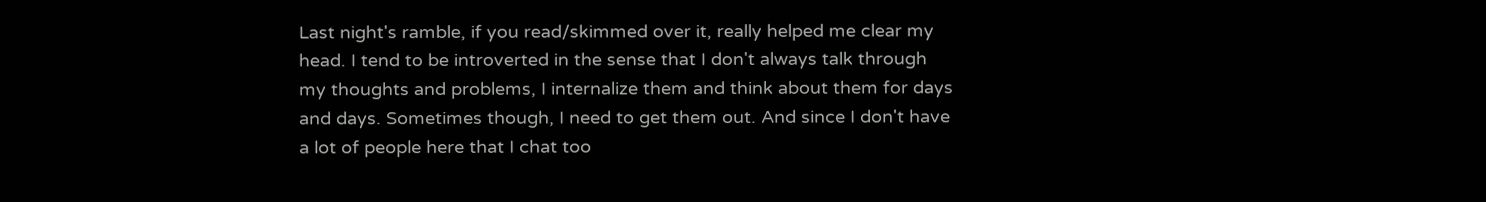Last night's ramble, if you read/skimmed over it, really helped me clear my head. I tend to be introverted in the sense that I don't always talk through my thoughts and problems, I internalize them and think about them for days and days. Sometimes though, I need to get them out. And since I don't have a lot of people here that I chat too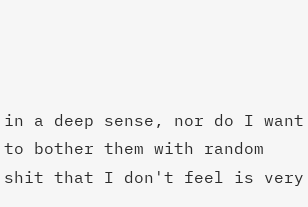in a deep sense, nor do I want to bother them with random shit that I don't feel is very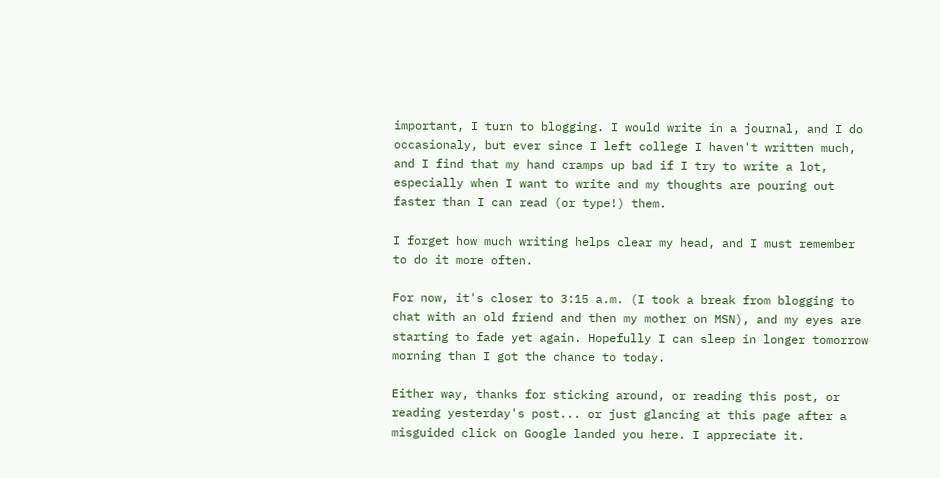important, I turn to blogging. I would write in a journal, and I do occasionaly, but ever since I left college I haven't written much, and I find that my hand cramps up bad if I try to write a lot, especially when I want to write and my thoughts are pouring out faster than I can read (or type!) them.

I forget how much writing helps clear my head, and I must remember to do it more often.

For now, it's closer to 3:15 a.m. (I took a break from blogging to chat with an old friend and then my mother on MSN), and my eyes are starting to fade yet again. Hopefully I can sleep in longer tomorrow morning than I got the chance to today.

Either way, thanks for sticking around, or reading this post, or reading yesterday's post... or just glancing at this page after a misguided click on Google landed you here. I appreciate it.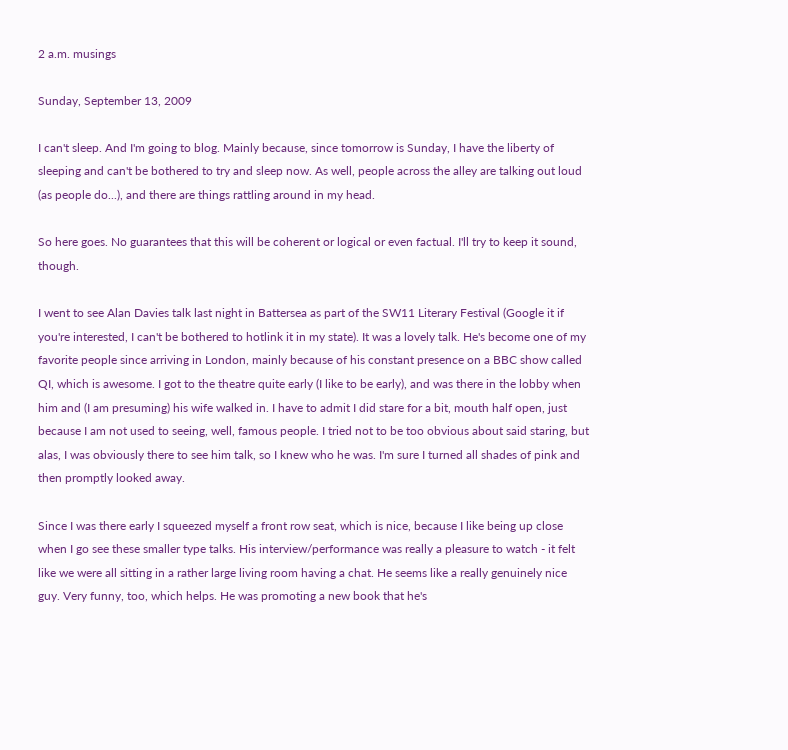2 a.m. musings

Sunday, September 13, 2009

I can't sleep. And I'm going to blog. Mainly because, since tomorrow is Sunday, I have the liberty of sleeping and can't be bothered to try and sleep now. As well, people across the alley are talking out loud (as people do...), and there are things rattling around in my head.

So here goes. No guarantees that this will be coherent or logical or even factual. I'll try to keep it sound, though.

I went to see Alan Davies talk last night in Battersea as part of the SW11 Literary Festival (Google it if you're interested, I can't be bothered to hotlink it in my state). It was a lovely talk. He's become one of my favorite people since arriving in London, mainly because of his constant presence on a BBC show called QI, which is awesome. I got to the theatre quite early (I like to be early), and was there in the lobby when him and (I am presuming) his wife walked in. I have to admit I did stare for a bit, mouth half open, just because I am not used to seeing, well, famous people. I tried not to be too obvious about said staring, but alas, I was obviously there to see him talk, so I knew who he was. I'm sure I turned all shades of pink and then promptly looked away.

Since I was there early I squeezed myself a front row seat, which is nice, because I like being up close when I go see these smaller type talks. His interview/performance was really a pleasure to watch - it felt like we were all sitting in a rather large living room having a chat. He seems like a really genuinely nice guy. Very funny, too, which helps. He was promoting a new book that he's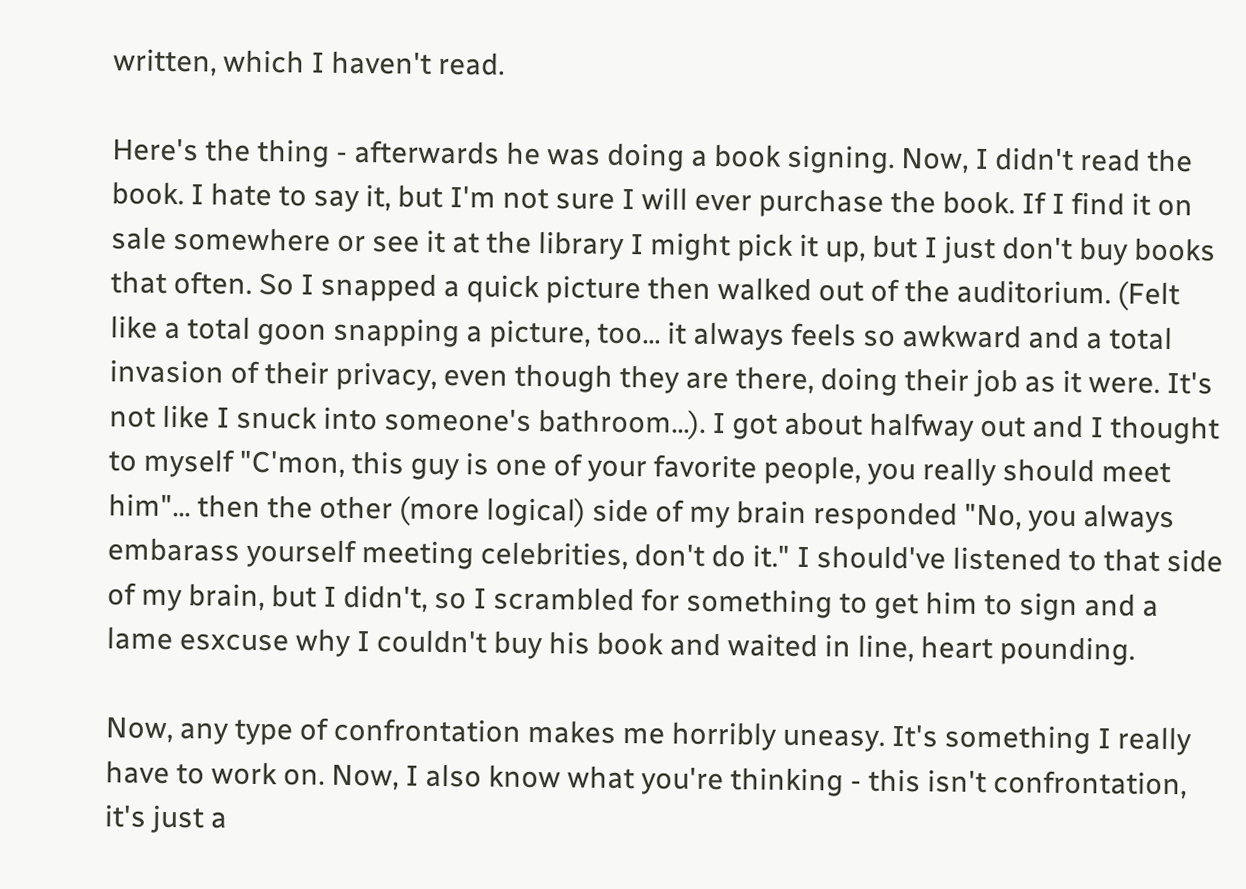written, which I haven't read.

Here's the thing - afterwards he was doing a book signing. Now, I didn't read the book. I hate to say it, but I'm not sure I will ever purchase the book. If I find it on sale somewhere or see it at the library I might pick it up, but I just don't buy books that often. So I snapped a quick picture then walked out of the auditorium. (Felt like a total goon snapping a picture, too... it always feels so awkward and a total invasion of their privacy, even though they are there, doing their job as it were. It's not like I snuck into someone's bathroom...). I got about halfway out and I thought to myself "C'mon, this guy is one of your favorite people, you really should meet him"... then the other (more logical) side of my brain responded "No, you always embarass yourself meeting celebrities, don't do it." I should've listened to that side of my brain, but I didn't, so I scrambled for something to get him to sign and a lame esxcuse why I couldn't buy his book and waited in line, heart pounding.

Now, any type of confrontation makes me horribly uneasy. It's something I really have to work on. Now, I also know what you're thinking - this isn't confrontation, it's just a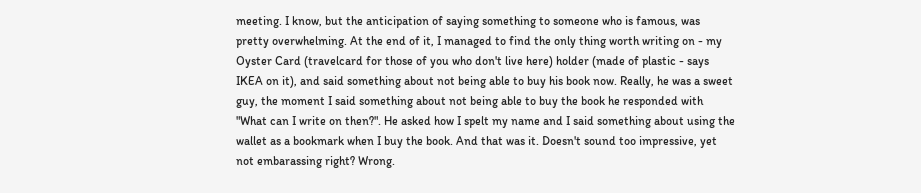meeting. I know, but the anticipation of saying something to someone who is famous, was pretty overwhelming. At the end of it, I managed to find the only thing worth writing on - my Oyster Card (travelcard for those of you who don't live here) holder (made of plastic - says IKEA on it), and said something about not being able to buy his book now. Really, he was a sweet guy, the moment I said something about not being able to buy the book he responded with "What can I write on then?". He asked how I spelt my name and I said something about using the wallet as a bookmark when I buy the book. And that was it. Doesn't sound too impressive, yet not embarassing right? Wrong.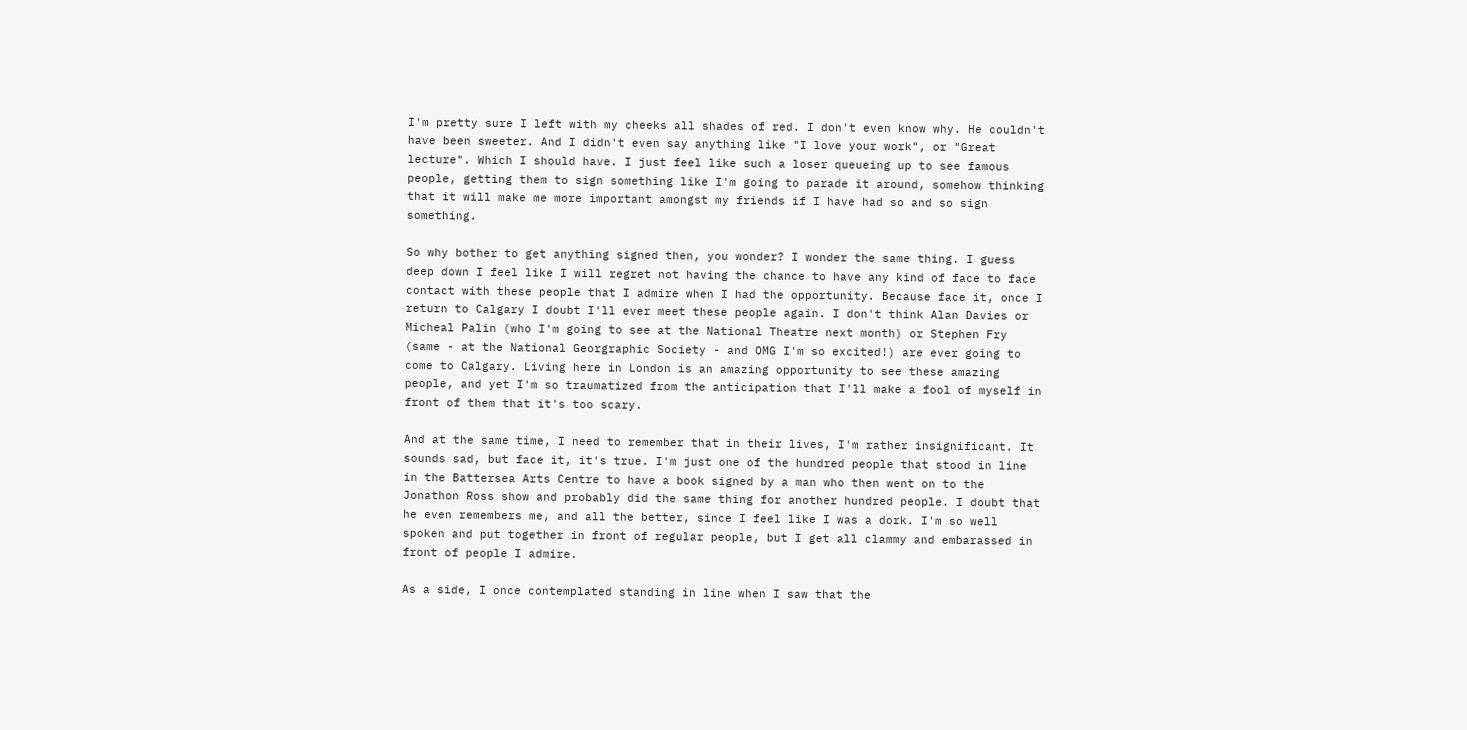I'm pretty sure I left with my cheeks all shades of red. I don't even know why. He couldn't have been sweeter. And I didn't even say anything like "I love your work", or "Great lecture". Which I should have. I just feel like such a loser queueing up to see famous people, getting them to sign something like I'm going to parade it around, somehow thinking that it will make me more important amongst my friends if I have had so and so sign something.

So why bother to get anything signed then, you wonder? I wonder the same thing. I guess deep down I feel like I will regret not having the chance to have any kind of face to face contact with these people that I admire when I had the opportunity. Because face it, once I return to Calgary I doubt I'll ever meet these people again. I don't think Alan Davies or Micheal Palin (who I'm going to see at the National Theatre next month) or Stephen Fry (same - at the National Georgraphic Society - and OMG I'm so excited!) are ever going to come to Calgary. Living here in London is an amazing opportunity to see these amazing people, and yet I'm so traumatized from the anticipation that I'll make a fool of myself in front of them that it's too scary.

And at the same time, I need to remember that in their lives, I'm rather insignificant. It sounds sad, but face it, it's true. I'm just one of the hundred people that stood in line in the Battersea Arts Centre to have a book signed by a man who then went on to the Jonathon Ross show and probably did the same thing for another hundred people. I doubt that he even remembers me, and all the better, since I feel like I was a dork. I'm so well spoken and put together in front of regular people, but I get all clammy and embarassed in front of people I admire.

As a side, I once contemplated standing in line when I saw that the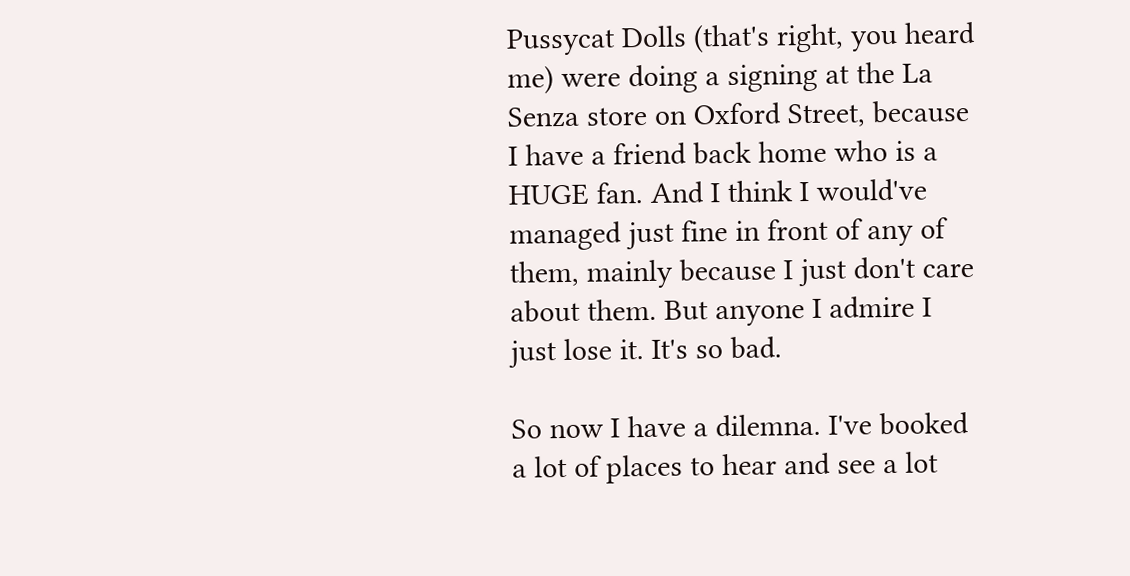Pussycat Dolls (that's right, you heard me) were doing a signing at the La Senza store on Oxford Street, because I have a friend back home who is a HUGE fan. And I think I would've managed just fine in front of any of them, mainly because I just don't care about them. But anyone I admire I just lose it. It's so bad.

So now I have a dilemna. I've booked a lot of places to hear and see a lot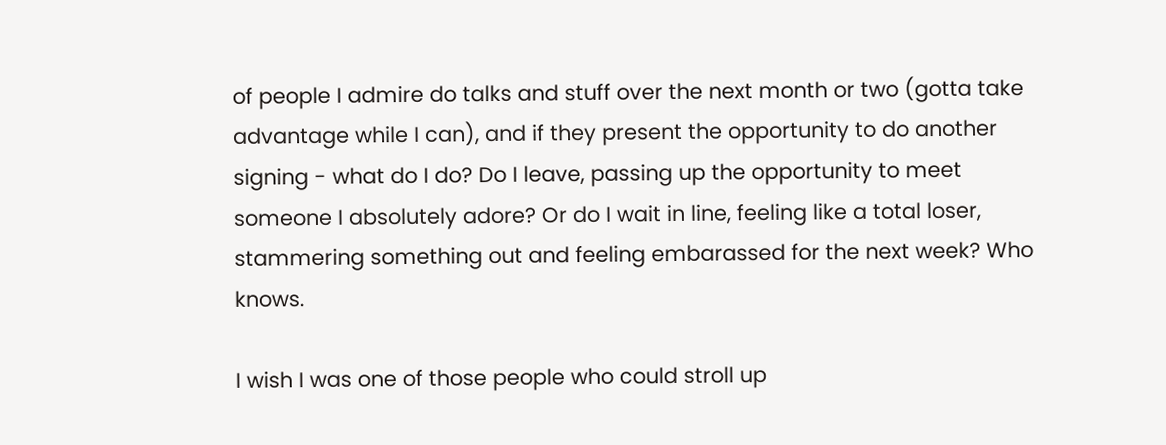of people I admire do talks and stuff over the next month or two (gotta take advantage while I can), and if they present the opportunity to do another signing - what do I do? Do I leave, passing up the opportunity to meet someone I absolutely adore? Or do I wait in line, feeling like a total loser, stammering something out and feeling embarassed for the next week? Who knows.

I wish I was one of those people who could stroll up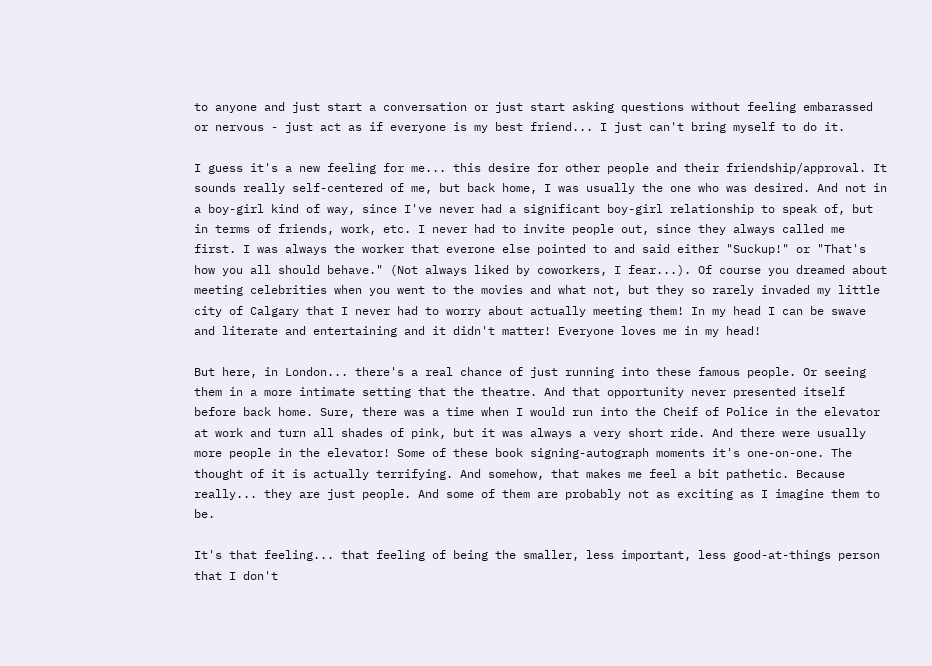to anyone and just start a conversation or just start asking questions without feeling embarassed or nervous - just act as if everyone is my best friend... I just can't bring myself to do it.

I guess it's a new feeling for me... this desire for other people and their friendship/approval. It sounds really self-centered of me, but back home, I was usually the one who was desired. And not in a boy-girl kind of way, since I've never had a significant boy-girl relationship to speak of, but in terms of friends, work, etc. I never had to invite people out, since they always called me first. I was always the worker that everone else pointed to and said either "Suckup!" or "That's how you all should behave." (Not always liked by coworkers, I fear...). Of course you dreamed about meeting celebrities when you went to the movies and what not, but they so rarely invaded my little city of Calgary that I never had to worry about actually meeting them! In my head I can be swave and literate and entertaining and it didn't matter! Everyone loves me in my head!

But here, in London... there's a real chance of just running into these famous people. Or seeing them in a more intimate setting that the theatre. And that opportunity never presented itself before back home. Sure, there was a time when I would run into the Cheif of Police in the elevator at work and turn all shades of pink, but it was always a very short ride. And there were usually more people in the elevator! Some of these book signing-autograph moments it's one-on-one. The thought of it is actually terrifying. And somehow, that makes me feel a bit pathetic. Because really... they are just people. And some of them are probably not as exciting as I imagine them to be.

It's that feeling... that feeling of being the smaller, less important, less good-at-things person that I don't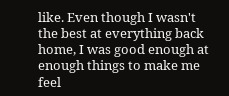like. Even though I wasn't the best at everything back home, I was good enough at enough things to make me feel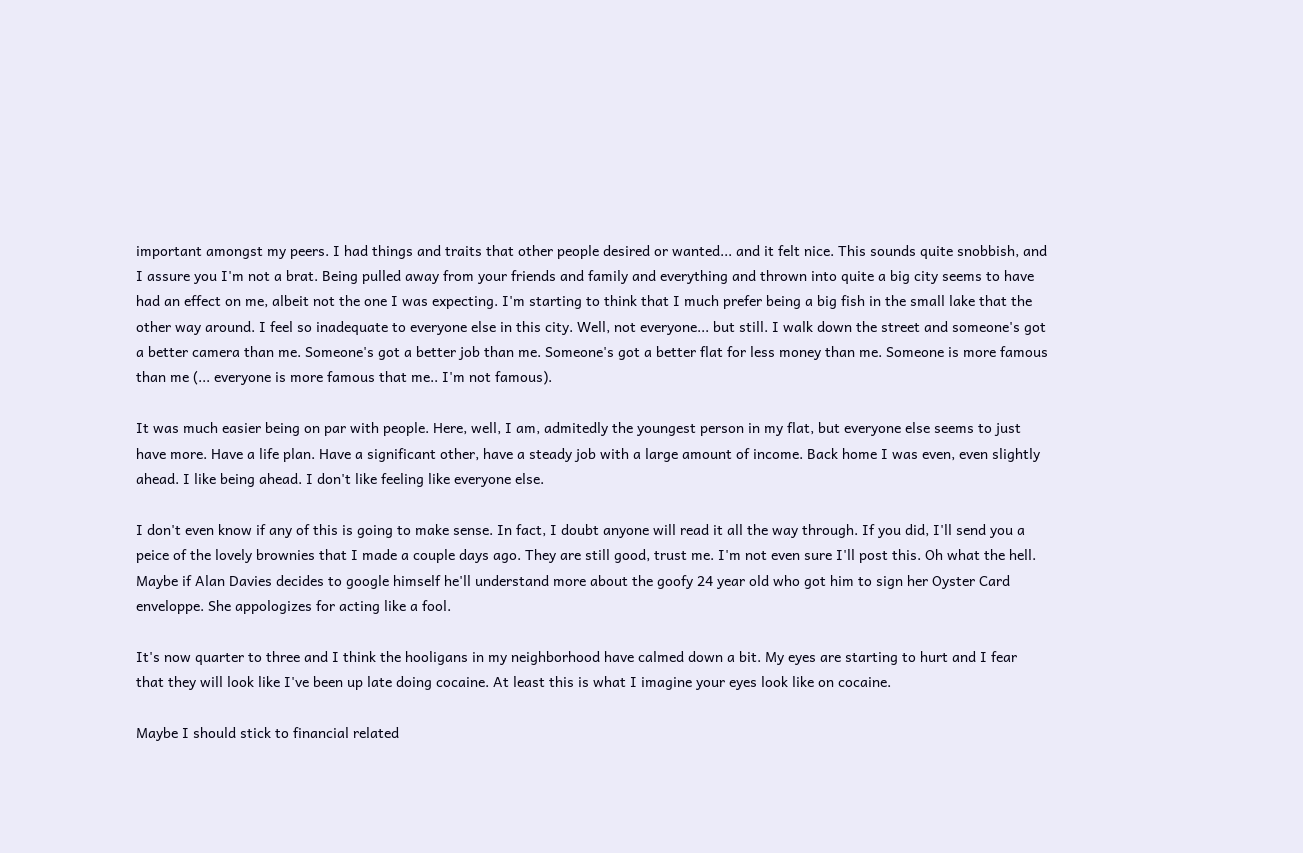important amongst my peers. I had things and traits that other people desired or wanted... and it felt nice. This sounds quite snobbish, and I assure you I'm not a brat. Being pulled away from your friends and family and everything and thrown into quite a big city seems to have had an effect on me, albeit not the one I was expecting. I'm starting to think that I much prefer being a big fish in the small lake that the other way around. I feel so inadequate to everyone else in this city. Well, not everyone... but still. I walk down the street and someone's got a better camera than me. Someone's got a better job than me. Someone's got a better flat for less money than me. Someone is more famous than me (... everyone is more famous that me.. I'm not famous).

It was much easier being on par with people. Here, well, I am, admitedly the youngest person in my flat, but everyone else seems to just have more. Have a life plan. Have a significant other, have a steady job with a large amount of income. Back home I was even, even slightly ahead. I like being ahead. I don't like feeling like everyone else.

I don't even know if any of this is going to make sense. In fact, I doubt anyone will read it all the way through. If you did, I'll send you a peice of the lovely brownies that I made a couple days ago. They are still good, trust me. I'm not even sure I'll post this. Oh what the hell. Maybe if Alan Davies decides to google himself he'll understand more about the goofy 24 year old who got him to sign her Oyster Card enveloppe. She appologizes for acting like a fool.

It's now quarter to three and I think the hooligans in my neighborhood have calmed down a bit. My eyes are starting to hurt and I fear that they will look like I've been up late doing cocaine. At least this is what I imagine your eyes look like on cocaine.

Maybe I should stick to financial related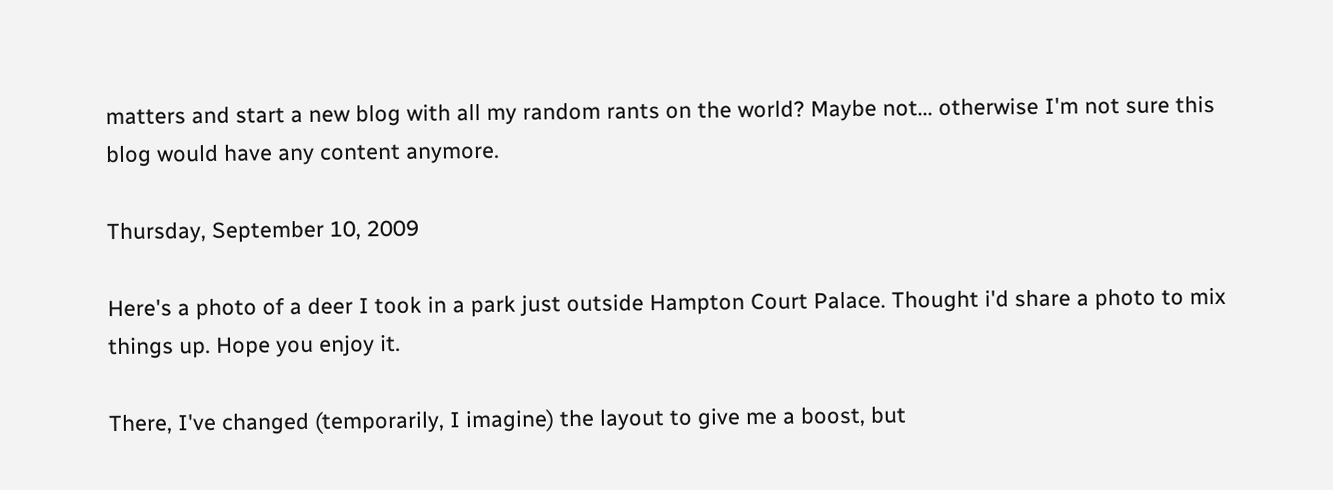matters and start a new blog with all my random rants on the world? Maybe not... otherwise I'm not sure this blog would have any content anymore.

Thursday, September 10, 2009

Here's a photo of a deer I took in a park just outside Hampton Court Palace. Thought i'd share a photo to mix things up. Hope you enjoy it.

There, I've changed (temporarily, I imagine) the layout to give me a boost, but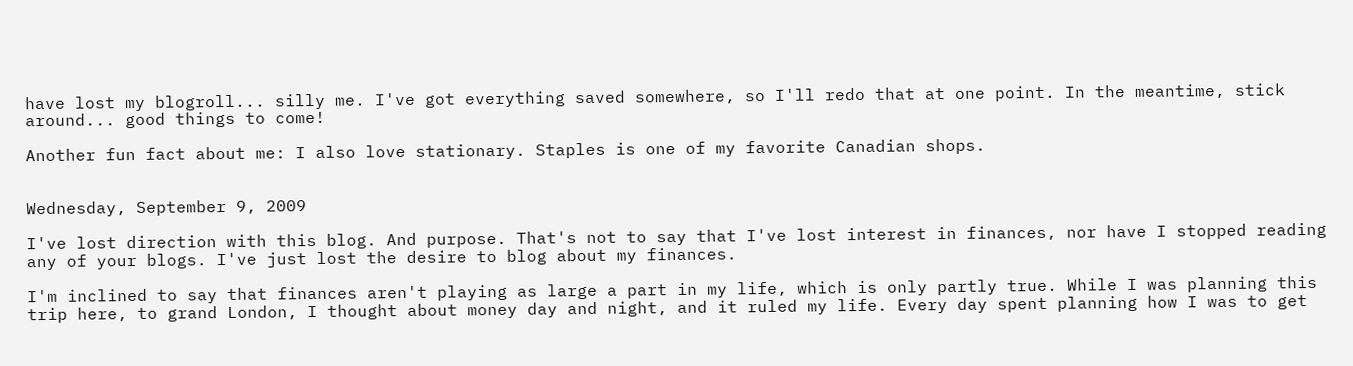have lost my blogroll... silly me. I've got everything saved somewhere, so I'll redo that at one point. In the meantime, stick around... good things to come!

Another fun fact about me: I also love stationary. Staples is one of my favorite Canadian shops.


Wednesday, September 9, 2009

I've lost direction with this blog. And purpose. That's not to say that I've lost interest in finances, nor have I stopped reading any of your blogs. I've just lost the desire to blog about my finances.

I'm inclined to say that finances aren't playing as large a part in my life, which is only partly true. While I was planning this trip here, to grand London, I thought about money day and night, and it ruled my life. Every day spent planning how I was to get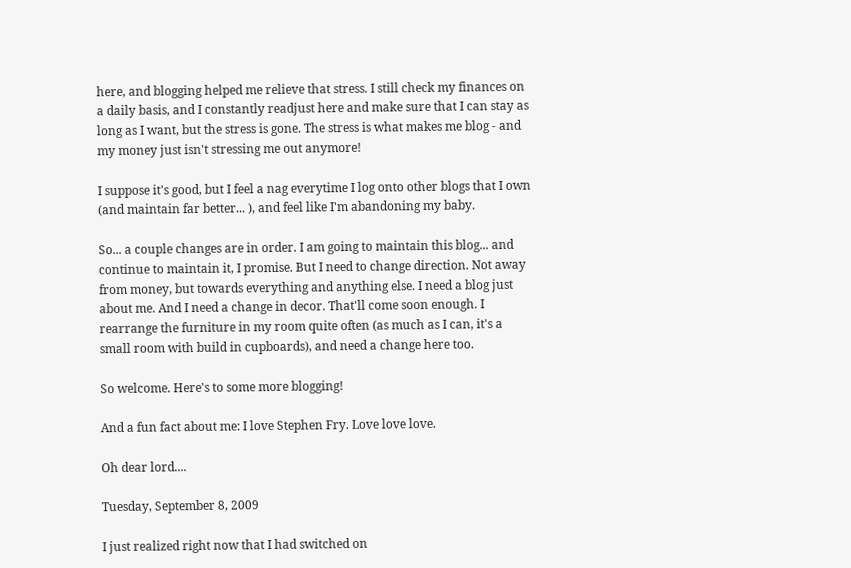here, and blogging helped me relieve that stress. I still check my finances on a daily basis, and I constantly readjust here and make sure that I can stay as long as I want, but the stress is gone. The stress is what makes me blog - and my money just isn't stressing me out anymore!

I suppose it's good, but I feel a nag everytime I log onto other blogs that I own (and maintain far better... ), and feel like I'm abandoning my baby.

So... a couple changes are in order. I am going to maintain this blog... and continue to maintain it, I promise. But I need to change direction. Not away from money, but towards everything and anything else. I need a blog just about me. And I need a change in decor. That'll come soon enough. I rearrange the furniture in my room quite often (as much as I can, it's a small room with build in cupboards), and need a change here too.

So welcome. Here's to some more blogging!

And a fun fact about me: I love Stephen Fry. Love love love.

Oh dear lord....

Tuesday, September 8, 2009

I just realized right now that I had switched on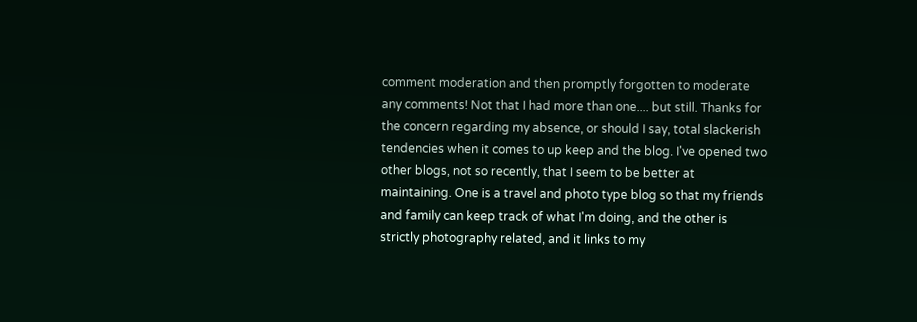comment moderation and then promptly forgotten to moderate any comments! Not that I had more than one.... but still. Thanks for the concern regarding my absence, or should I say, total slackerish tendencies when it comes to up keep and the blog. I've opened two other blogs, not so recently, that I seem to be better at maintaining. One is a travel and photo type blog so that my friends and family can keep track of what I'm doing, and the other is strictly photography related, and it links to my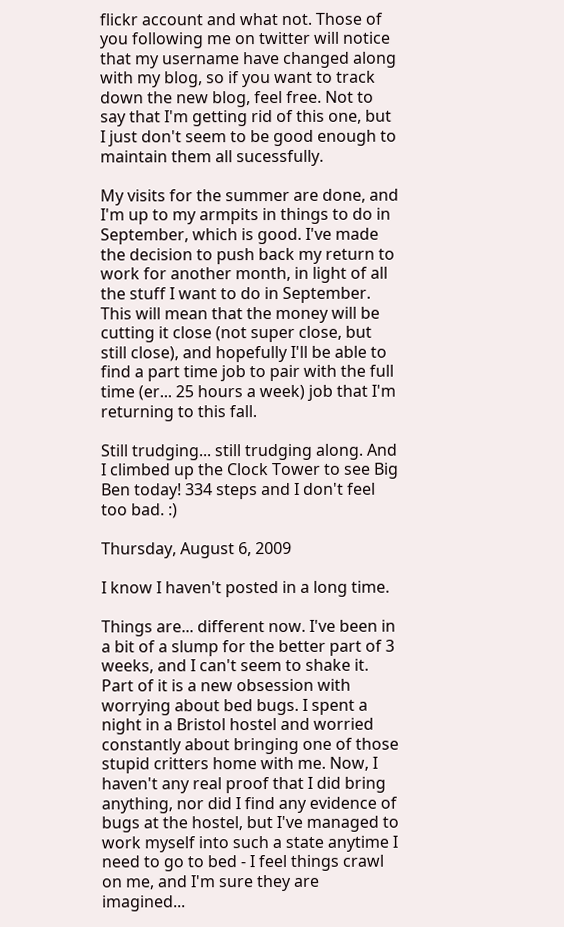flickr account and what not. Those of you following me on twitter will notice that my username have changed along with my blog, so if you want to track down the new blog, feel free. Not to say that I'm getting rid of this one, but I just don't seem to be good enough to maintain them all sucessfully.

My visits for the summer are done, and I'm up to my armpits in things to do in September, which is good. I've made the decision to push back my return to work for another month, in light of all the stuff I want to do in September. This will mean that the money will be cutting it close (not super close, but still close), and hopefully I'll be able to find a part time job to pair with the full time (er... 25 hours a week) job that I'm returning to this fall.

Still trudging... still trudging along. And I climbed up the Clock Tower to see Big Ben today! 334 steps and I don't feel too bad. :)

Thursday, August 6, 2009

I know I haven't posted in a long time.

Things are... different now. I've been in a bit of a slump for the better part of 3 weeks, and I can't seem to shake it. Part of it is a new obsession with worrying about bed bugs. I spent a night in a Bristol hostel and worried constantly about bringing one of those stupid critters home with me. Now, I haven't any real proof that I did bring anything, nor did I find any evidence of bugs at the hostel, but I've managed to work myself into such a state anytime I need to go to bed - I feel things crawl on me, and I'm sure they are imagined...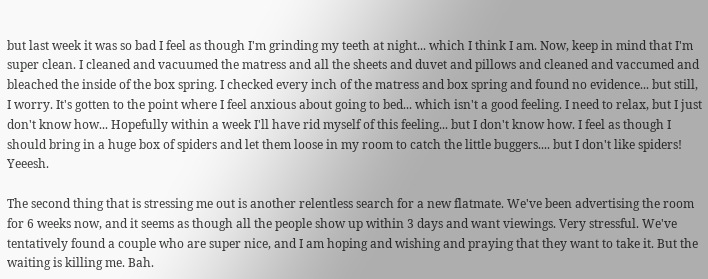but last week it was so bad I feel as though I'm grinding my teeth at night... which I think I am. Now, keep in mind that I'm super clean. I cleaned and vacuumed the matress and all the sheets and duvet and pillows and cleaned and vaccumed and bleached the inside of the box spring. I checked every inch of the matress and box spring and found no evidence... but still, I worry. It's gotten to the point where I feel anxious about going to bed... which isn't a good feeling. I need to relax, but I just don't know how... Hopefully within a week I'll have rid myself of this feeling... but I don't know how. I feel as though I should bring in a huge box of spiders and let them loose in my room to catch the little buggers.... but I don't like spiders! Yeeesh.

The second thing that is stressing me out is another relentless search for a new flatmate. We've been advertising the room for 6 weeks now, and it seems as though all the people show up within 3 days and want viewings. Very stressful. We've tentatively found a couple who are super nice, and I am hoping and wishing and praying that they want to take it. But the waiting is killing me. Bah.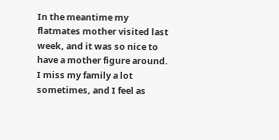In the meantime my flatmates mother visited last week, and it was so nice to have a mother figure around. I miss my family a lot sometimes, and I feel as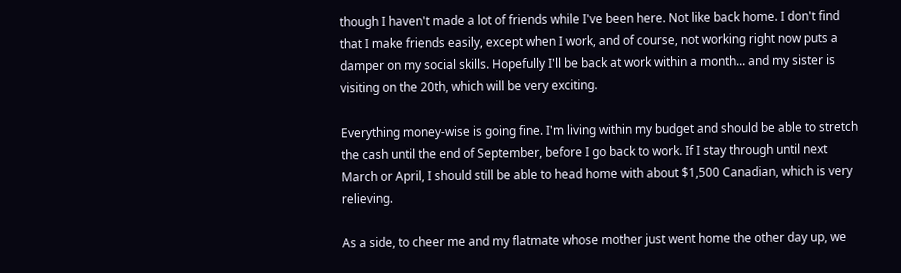though I haven't made a lot of friends while I've been here. Not like back home. I don't find that I make friends easily, except when I work, and of course, not working right now puts a damper on my social skills. Hopefully I'll be back at work within a month... and my sister is visiting on the 20th, which will be very exciting.

Everything money-wise is going fine. I'm living within my budget and should be able to stretch the cash until the end of September, before I go back to work. If I stay through until next March or April, I should still be able to head home with about $1,500 Canadian, which is very relieving.

As a side, to cheer me and my flatmate whose mother just went home the other day up, we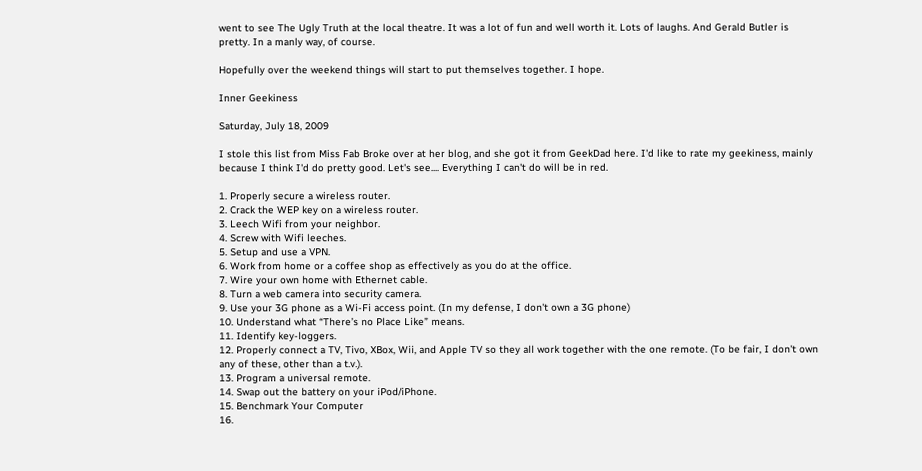went to see The Ugly Truth at the local theatre. It was a lot of fun and well worth it. Lots of laughs. And Gerald Butler is pretty. In a manly way, of course.

Hopefully over the weekend things will start to put themselves together. I hope.

Inner Geekiness

Saturday, July 18, 2009

I stole this list from Miss Fab Broke over at her blog, and she got it from GeekDad here. I'd like to rate my geekiness, mainly because I think I'd do pretty good. Let's see.... Everything I can't do will be in red.

1. Properly secure a wireless router.
2. Crack the WEP key on a wireless router.
3. Leech Wifi from your neighbor.
4. Screw with Wifi leeches.
5. Setup and use a VPN.
6. Work from home or a coffee shop as effectively as you do at the office.
7. Wire your own home with Ethernet cable.
8. Turn a web camera into security camera.
9. Use your 3G phone as a Wi-Fi access point. (In my defense, I don't own a 3G phone)
10. Understand what “There’s no Place Like” means.
11. Identify key-loggers.
12. Properly connect a TV, Tivo, XBox, Wii, and Apple TV so they all work together with the one remote. (To be fair, I don't own any of these, other than a t.v.).
13. Program a universal remote.
14. Swap out the battery on your iPod/iPhone.
15. Benchmark Your Computer
16.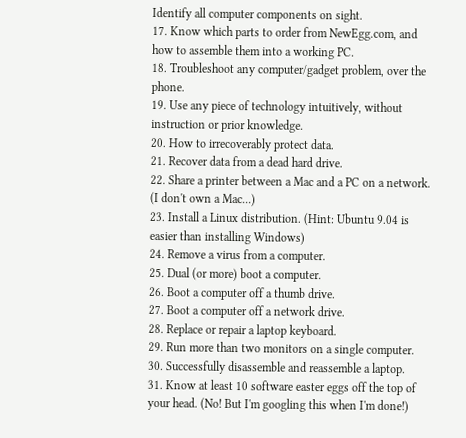Identify all computer components on sight.
17. Know which parts to order from NewEgg.com, and how to assemble them into a working PC.
18. Troubleshoot any computer/gadget problem, over the phone.
19. Use any piece of technology intuitively, without instruction or prior knowledge.
20. How to irrecoverably protect data.
21. Recover data from a dead hard drive.
22. Share a printer between a Mac and a PC on a network. (I don't own a Mac...)
23. Install a Linux distribution. (Hint: Ubuntu 9.04 is easier than installing Windows)
24. Remove a virus from a computer.
25. Dual (or more) boot a computer.
26. Boot a computer off a thumb drive.
27. Boot a computer off a network drive.
28. Replace or repair a laptop keyboard.
29. Run more than two monitors on a single computer.
30. Successfully disassemble and reassemble a laptop.
31. Know at least 10 software easter eggs off the top of your head. (No! But I'm googling this when I'm done!)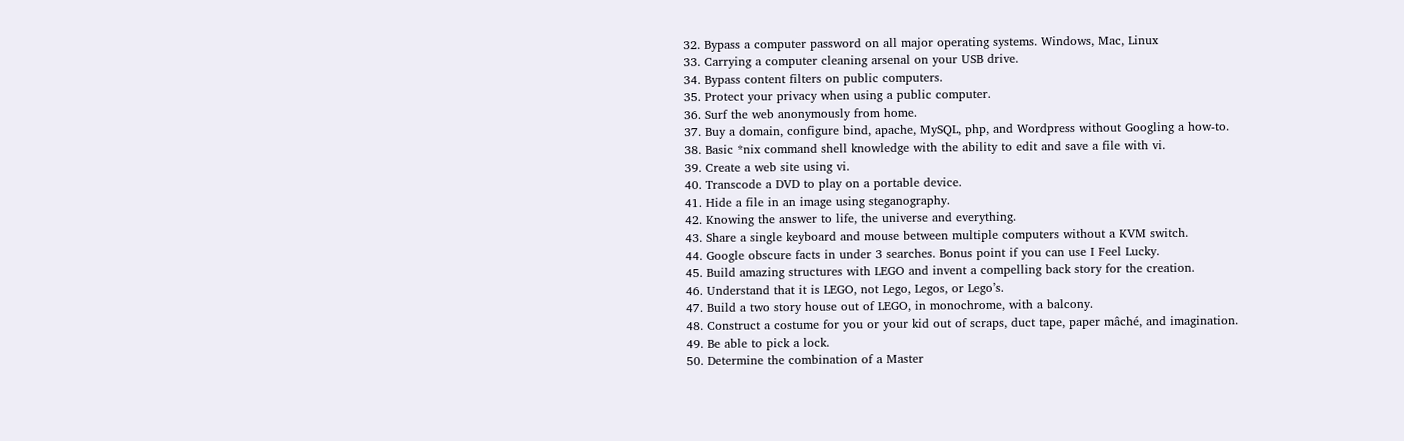32. Bypass a computer password on all major operating systems. Windows, Mac, Linux
33. Carrying a computer cleaning arsenal on your USB drive.
34. Bypass content filters on public computers.
35. Protect your privacy when using a public computer.
36. Surf the web anonymously from home.
37. Buy a domain, configure bind, apache, MySQL, php, and Wordpress without Googling a how-to.
38. Basic *nix command shell knowledge with the ability to edit and save a file with vi.
39. Create a web site using vi.
40. Transcode a DVD to play on a portable device.
41. Hide a file in an image using steganography.
42. Knowing the answer to life, the universe and everything.
43. Share a single keyboard and mouse between multiple computers without a KVM switch.
44. Google obscure facts in under 3 searches. Bonus point if you can use I Feel Lucky.
45. Build amazing structures with LEGO and invent a compelling back story for the creation.
46. Understand that it is LEGO, not Lego, Legos, or Lego’s.
47. Build a two story house out of LEGO, in monochrome, with a balcony.
48. Construct a costume for you or your kid out of scraps, duct tape, paper mâché, and imagination.
49. Be able to pick a lock.
50. Determine the combination of a Master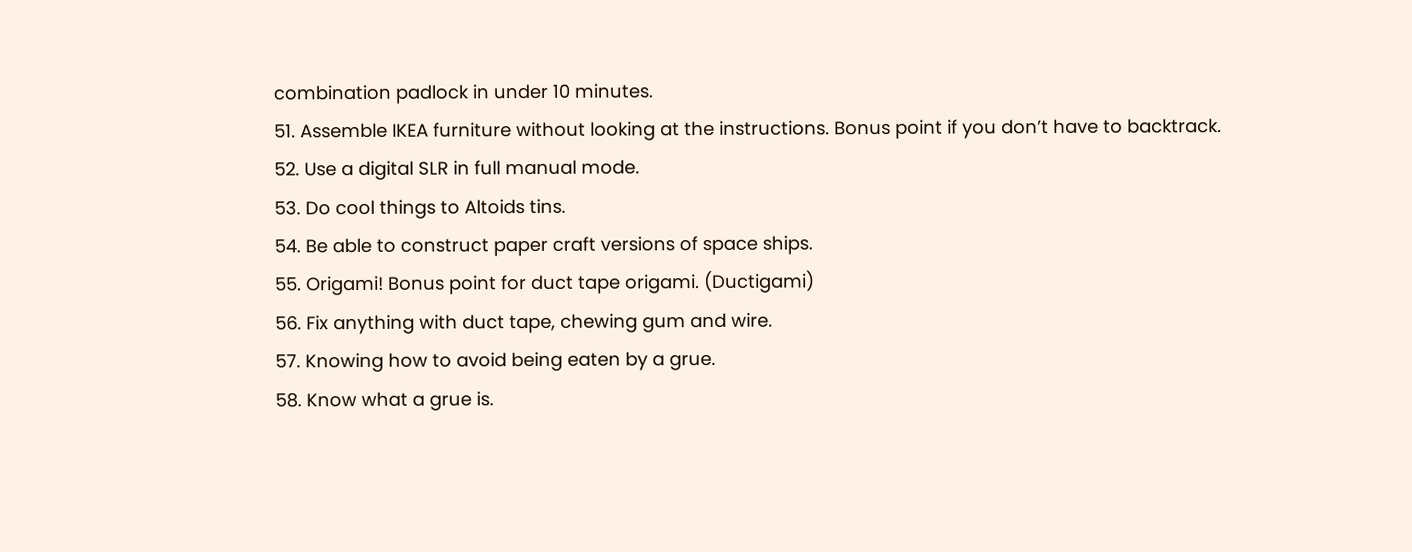combination padlock in under 10 minutes.
51. Assemble IKEA furniture without looking at the instructions. Bonus point if you don’t have to backtrack.
52. Use a digital SLR in full manual mode.
53. Do cool things to Altoids tins.
54. Be able to construct paper craft versions of space ships.
55. Origami! Bonus point for duct tape origami. (Ductigami)
56. Fix anything with duct tape, chewing gum and wire.
57. Knowing how to avoid being eaten by a grue.
58. Know what a grue is.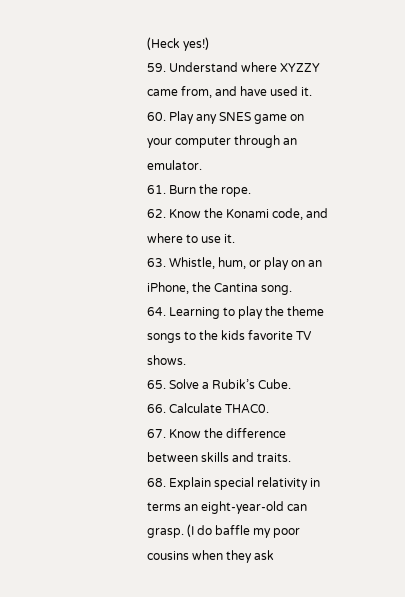(Heck yes!)
59. Understand where XYZZY came from, and have used it.
60. Play any SNES game on your computer through an emulator.
61. Burn the rope.
62. Know the Konami code, and where to use it.
63. Whistle, hum, or play on an iPhone, the Cantina song.
64. Learning to play the theme songs to the kids favorite TV shows.
65. Solve a Rubik’s Cube.
66. Calculate THAC0.
67. Know the difference between skills and traits.
68. Explain special relativity in terms an eight-year-old can grasp. (I do baffle my poor cousins when they ask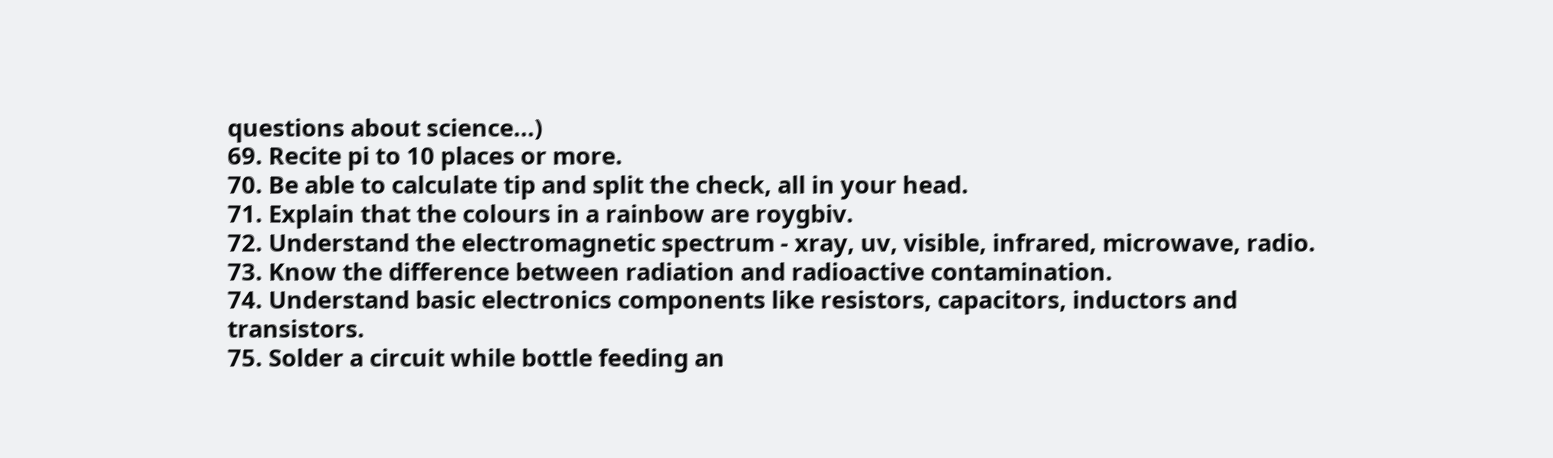questions about science...)
69. Recite pi to 10 places or more.
70. Be able to calculate tip and split the check, all in your head.
71. Explain that the colours in a rainbow are roygbiv.
72. Understand the electromagnetic spectrum - xray, uv, visible, infrared, microwave, radio.
73. Know the difference between radiation and radioactive contamination.
74. Understand basic electronics components like resistors, capacitors, inductors and transistors.
75. Solder a circuit while bottle feeding an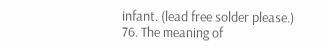infant. (lead free solder please.)
76. The meaning of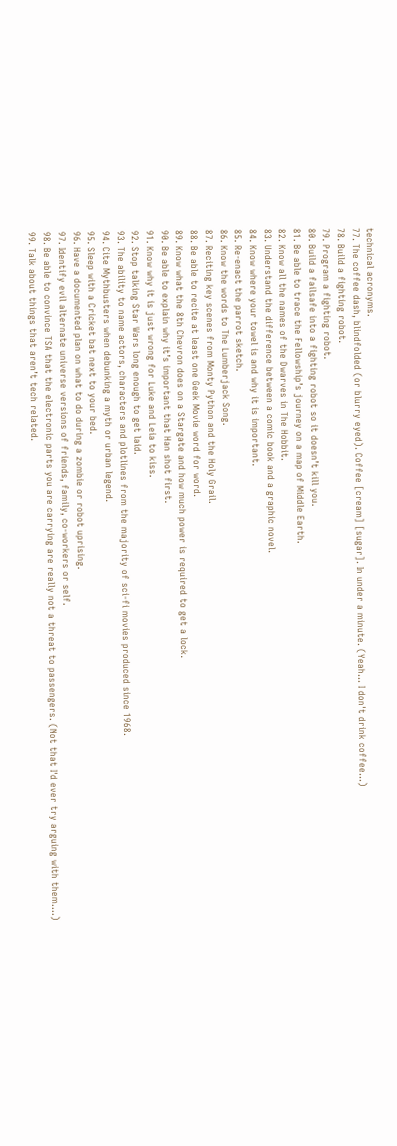technical acronyms.
77. The coffee dash, blindfolded (or blurry eyed). Coffee [cream] [sugar]. In under a minute. (Yeah... I don't drink coffee...)
78. Build a fighting robot.
79. Program a fighting robot.
80. Build a failsafe into a fighting robot so it doesn’t kill you.
81. Be able to trace the Fellowship’s journey on a map of Middle Earth.
82. Know all the names of the Dwarves in The Hobbit.
83. Understand the difference between a comic book and a graphic novel.
84. Know where your towel is and why it is important.
85. Re-enact the parrot sketch.
86. Know the words to The Lumberjack Song.
87. Reciting key scenes from Monty Python and the Holy Grail.
88. Be able to recite at least one Geek Movie word for word.
89. Know what the 8th Chevron does on a Stargate and how much power is required to get a lock.
90. Be able to explain why it’s important that Han shot first.
91. Know why it is just wrong for Luke and Leia to kiss.
92. Stop talking Star Wars long enough to get laid.
93. The ability to name actors, characters and plotlines from the majority of sci-fi movies produced since 1968.
94. Cite Mythbusters when debunking a myth or urban legend.
95. Sleep with a Cricket bat next to your bed.
96. Have a documented plan on what to do during a zombie or robot uprising.
97. Identify evil alternate universe versions of friends, family, co-workers or self.
98. Be able to convince TSA that the electronic parts you are carrying are really not a threat to passengers. (Not that I'd ever try arguing with them....)
99. Talk about things that aren’t tech related.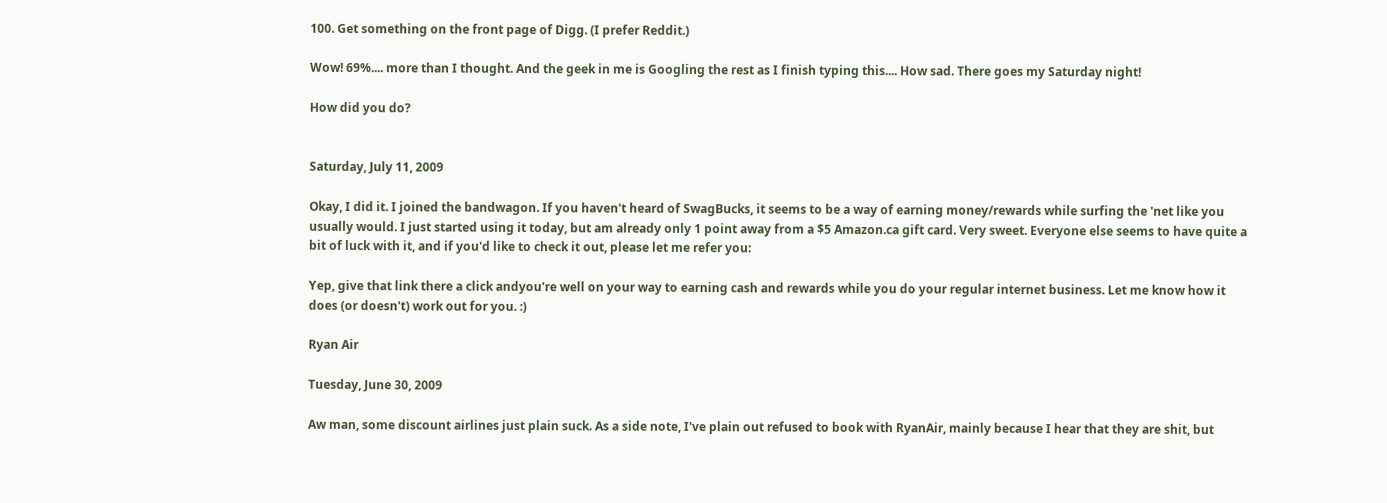100. Get something on the front page of Digg. (I prefer Reddit.)

Wow! 69%.... more than I thought. And the geek in me is Googling the rest as I finish typing this.... How sad. There goes my Saturday night!

How did you do?


Saturday, July 11, 2009

Okay, I did it. I joined the bandwagon. If you haven't heard of SwagBucks, it seems to be a way of earning money/rewards while surfing the 'net like you usually would. I just started using it today, but am already only 1 point away from a $5 Amazon.ca gift card. Very sweet. Everyone else seems to have quite a bit of luck with it, and if you'd like to check it out, please let me refer you:

Yep, give that link there a click andyou're well on your way to earning cash and rewards while you do your regular internet business. Let me know how it does (or doesn't) work out for you. :)

Ryan Air

Tuesday, June 30, 2009

Aw man, some discount airlines just plain suck. As a side note, I've plain out refused to book with RyanAir, mainly because I hear that they are shit, but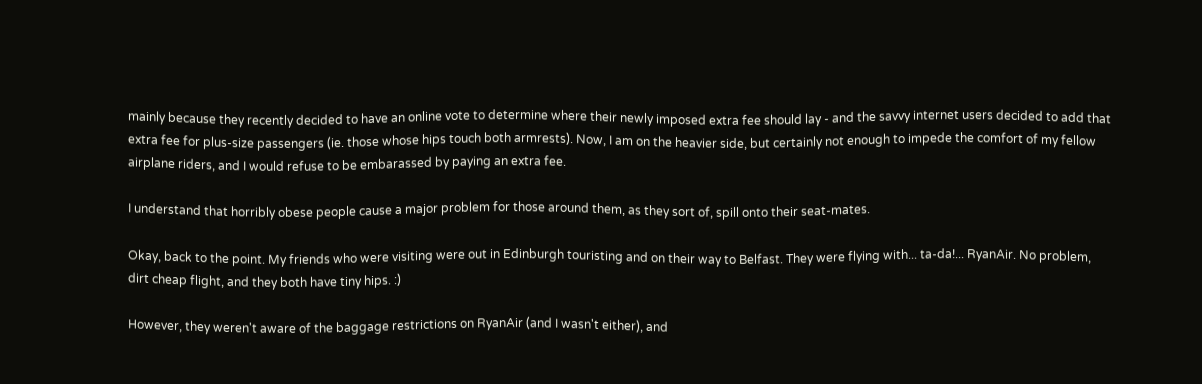mainly because they recently decided to have an online vote to determine where their newly imposed extra fee should lay - and the savvy internet users decided to add that extra fee for plus-size passengers (ie. those whose hips touch both armrests). Now, I am on the heavier side, but certainly not enough to impede the comfort of my fellow airplane riders, and I would refuse to be embarassed by paying an extra fee.

I understand that horribly obese people cause a major problem for those around them, as they sort of, spill onto their seat-mates.

Okay, back to the point. My friends who were visiting were out in Edinburgh touristing and on their way to Belfast. They were flying with... ta-da!... RyanAir. No problem, dirt cheap flight, and they both have tiny hips. :)

However, they weren't aware of the baggage restrictions on RyanAir (and I wasn't either), and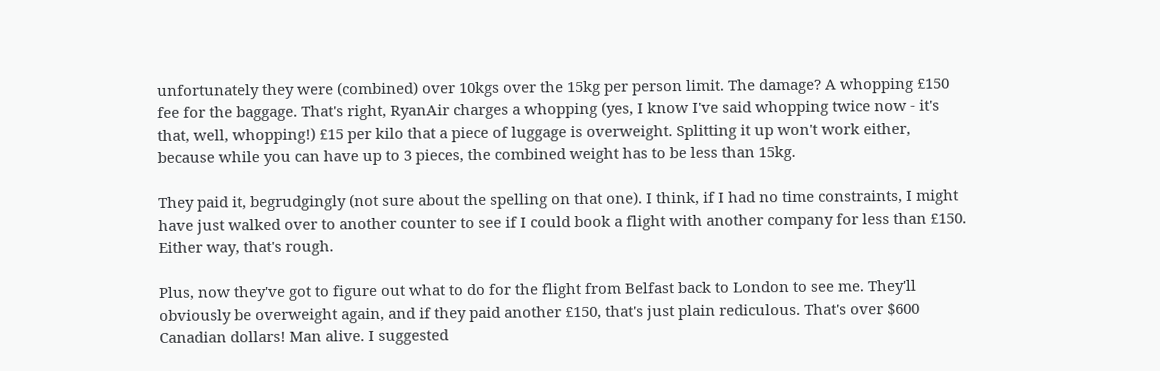unfortunately they were (combined) over 10kgs over the 15kg per person limit. The damage? A whopping £150 fee for the baggage. That's right, RyanAir charges a whopping (yes, I know I've said whopping twice now - it's that, well, whopping!) £15 per kilo that a piece of luggage is overweight. Splitting it up won't work either, because while you can have up to 3 pieces, the combined weight has to be less than 15kg.

They paid it, begrudgingly (not sure about the spelling on that one). I think, if I had no time constraints, I might have just walked over to another counter to see if I could book a flight with another company for less than £150. Either way, that's rough.

Plus, now they've got to figure out what to do for the flight from Belfast back to London to see me. They'll obviously be overweight again, and if they paid another £150, that's just plain rediculous. That's over $600 Canadian dollars! Man alive. I suggested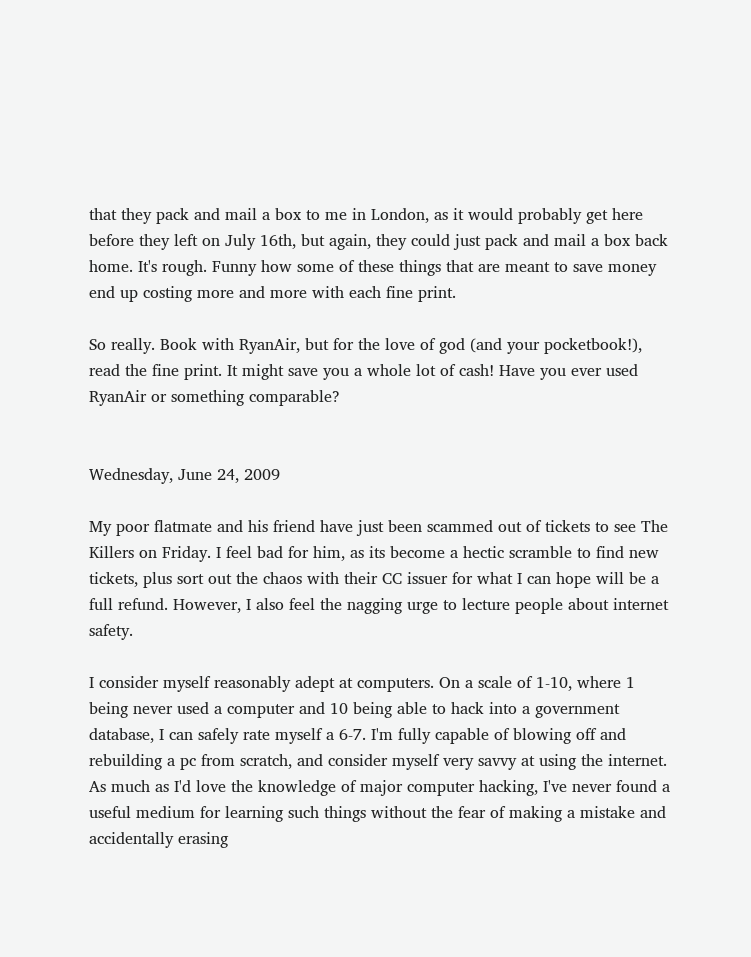that they pack and mail a box to me in London, as it would probably get here before they left on July 16th, but again, they could just pack and mail a box back home. It's rough. Funny how some of these things that are meant to save money end up costing more and more with each fine print.

So really. Book with RyanAir, but for the love of god (and your pocketbook!), read the fine print. It might save you a whole lot of cash! Have you ever used RyanAir or something comparable?


Wednesday, June 24, 2009

My poor flatmate and his friend have just been scammed out of tickets to see The Killers on Friday. I feel bad for him, as its become a hectic scramble to find new tickets, plus sort out the chaos with their CC issuer for what I can hope will be a full refund. However, I also feel the nagging urge to lecture people about internet safety.

I consider myself reasonably adept at computers. On a scale of 1-10, where 1 being never used a computer and 10 being able to hack into a government database, I can safely rate myself a 6-7. I'm fully capable of blowing off and rebuilding a pc from scratch, and consider myself very savvy at using the internet. As much as I'd love the knowledge of major computer hacking, I've never found a useful medium for learning such things without the fear of making a mistake and accidentally erasing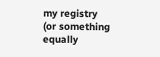my registry (or something equally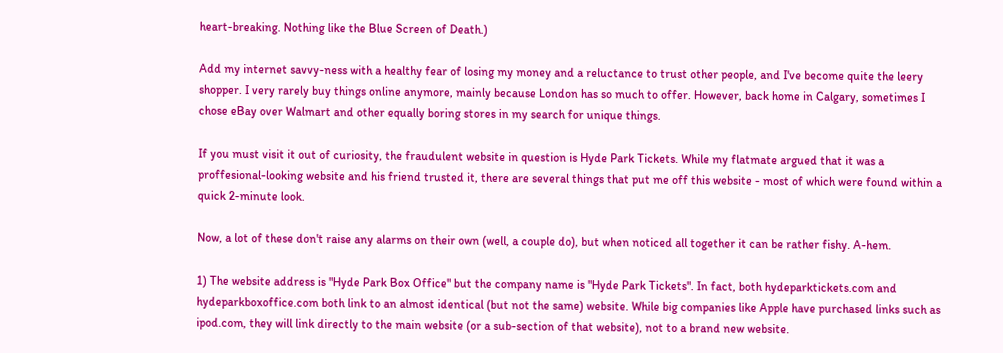heart-breaking. Nothing like the Blue Screen of Death.)

Add my internet savvy-ness with a healthy fear of losing my money and a reluctance to trust other people, and I've become quite the leery shopper. I very rarely buy things online anymore, mainly because London has so much to offer. However, back home in Calgary, sometimes I chose eBay over Walmart and other equally boring stores in my search for unique things.

If you must visit it out of curiosity, the fraudulent website in question is Hyde Park Tickets. While my flatmate argued that it was a proffesional-looking website and his friend trusted it, there are several things that put me off this website - most of which were found within a quick 2-minute look.

Now, a lot of these don't raise any alarms on their own (well, a couple do), but when noticed all together it can be rather fishy. A-hem.

1) The website address is "Hyde Park Box Office" but the company name is "Hyde Park Tickets". In fact, both hydeparktickets.com and hydeparkboxoffice.com both link to an almost identical (but not the same) website. While big companies like Apple have purchased links such as ipod.com, they will link directly to the main website (or a sub-section of that website), not to a brand new website.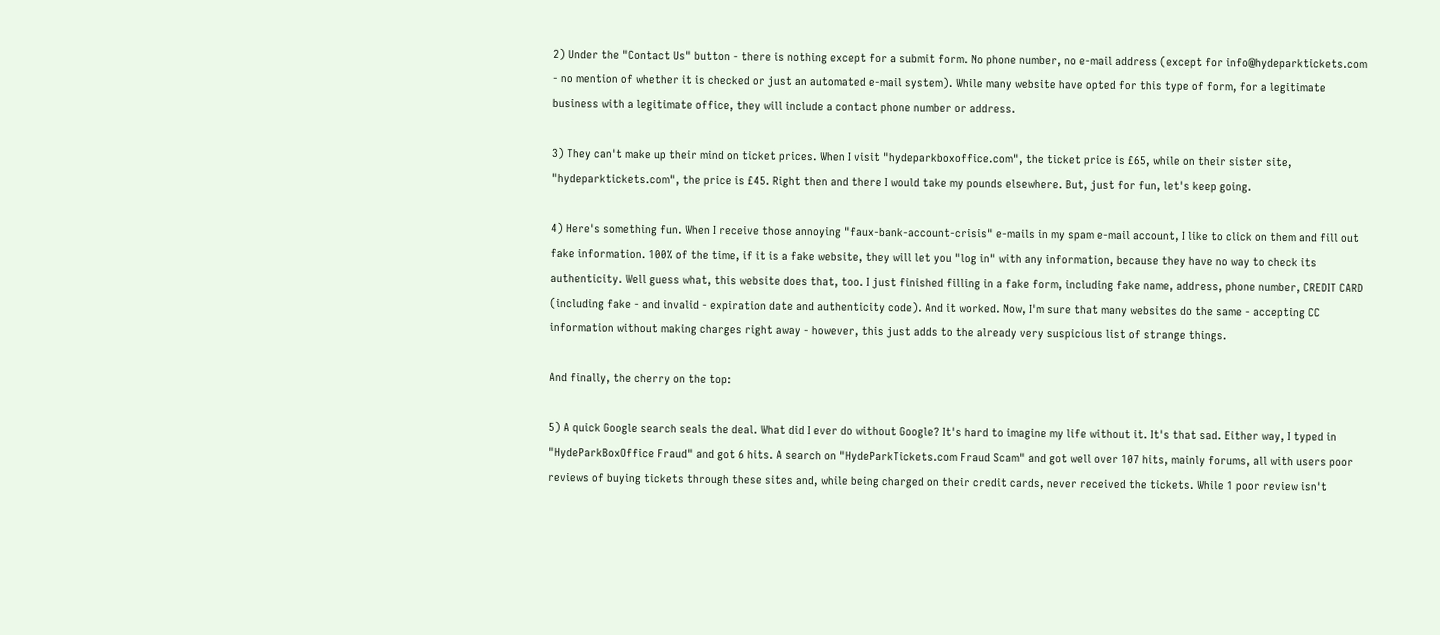2) Under the "Contact Us" button - there is nothing except for a submit form. No phone number, no e-mail address (except for info@hydeparktickets.com - no mention of whether it is checked or just an automated e-mail system). While many website have opted for this type of form, for a legitimate business with a legitimate office, they will include a contact phone number or address.

3) They can't make up their mind on ticket prices. When I visit "hydeparkboxoffice.com", the ticket price is £65, while on their sister site, "hydeparktickets.com", the price is £45. Right then and there I would take my pounds elsewhere. But, just for fun, let's keep going.

4) Here's something fun. When I receive those annoying "faux-bank-account-crisis" e-mails in my spam e-mail account, I like to click on them and fill out fake information. 100% of the time, if it is a fake website, they will let you "log in" with any information, because they have no way to check its authenticity. Well guess what, this website does that, too. I just finished filling in a fake form, including fake name, address, phone number, CREDIT CARD (including fake - and invalid - expiration date and authenticity code). And it worked. Now, I'm sure that many websites do the same - accepting CC information without making charges right away - however, this just adds to the already very suspicious list of strange things.

And finally, the cherry on the top:

5) A quick Google search seals the deal. What did I ever do without Google? It's hard to imagine my life without it. It's that sad. Either way, I typed in "HydeParkBoxOffice Fraud" and got 6 hits. A search on "HydeParkTickets.com Fraud Scam" and got well over 107 hits, mainly forums, all with users poor reviews of buying tickets through these sites and, while being charged on their credit cards, never received the tickets. While 1 poor review isn't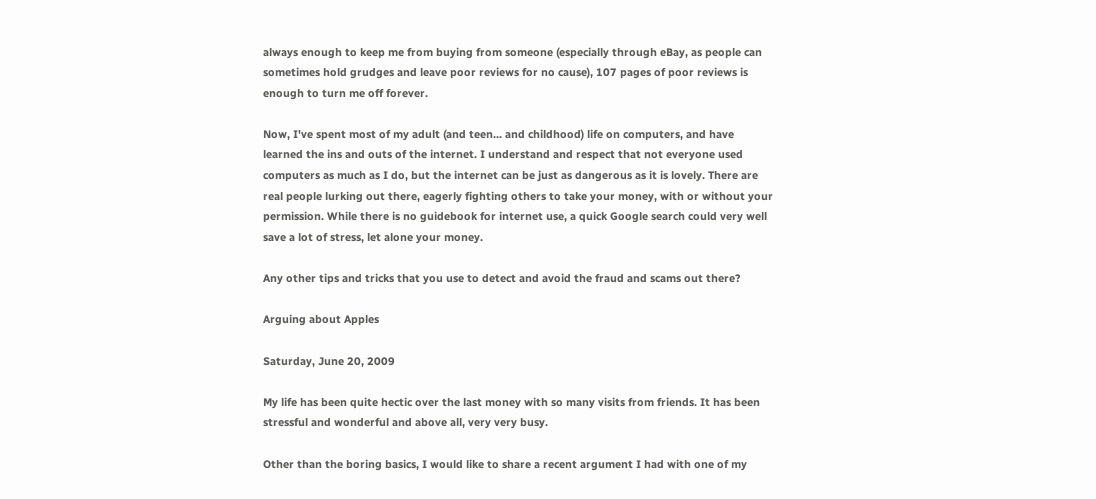always enough to keep me from buying from someone (especially through eBay, as people can sometimes hold grudges and leave poor reviews for no cause), 107 pages of poor reviews is enough to turn me off forever.

Now, I've spent most of my adult (and teen... and childhood) life on computers, and have learned the ins and outs of the internet. I understand and respect that not everyone used computers as much as I do, but the internet can be just as dangerous as it is lovely. There are real people lurking out there, eagerly fighting others to take your money, with or without your permission. While there is no guidebook for internet use, a quick Google search could very well save a lot of stress, let alone your money.

Any other tips and tricks that you use to detect and avoid the fraud and scams out there?

Arguing about Apples

Saturday, June 20, 2009

My life has been quite hectic over the last money with so many visits from friends. It has been stressful and wonderful and above all, very very busy.

Other than the boring basics, I would like to share a recent argument I had with one of my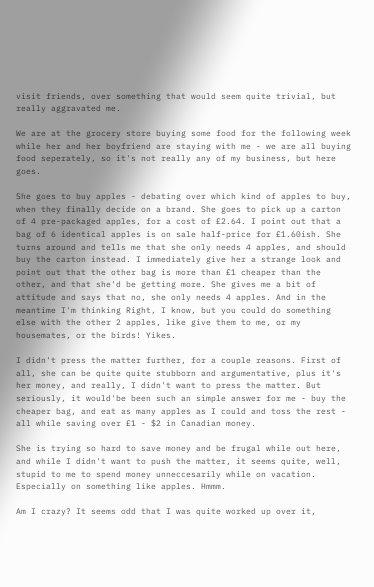visit friends, over something that would seem quite trivial, but really aggravated me.

We are at the grocery store buying some food for the following week while her and her boyfriend are staying with me - we are all buying food seperately, so it's not really any of my business, but here goes.

She goes to buy apples - debating over which kind of apples to buy, when they finally decide on a brand. She goes to pick up a carton of 4 pre-packaged apples, for a cost of £2.64. I point out that a bag of 6 identical apples is on sale half-price for £1.60ish. She turns around and tells me that she only needs 4 apples, and should buy the carton instead. I immediately give her a strange look and point out that the other bag is more than £1 cheaper than the other, and that she'd be getting more. She gives me a bit of attitude and says that no, she only needs 4 apples. And in the meantime I'm thinking Right, I know, but you could do something else with the other 2 apples, like give them to me, or my housemates, or the birds! Yikes.

I didn't press the matter further, for a couple reasons. First of all, she can be quite quite stubborn and argumentative, plus it's her money, and really, I didn't want to press the matter. But seriously, it would'be been such an simple answer for me - buy the cheaper bag, and eat as many apples as I could and toss the rest - all while saving over £1 - $2 in Canadian money.

She is trying so hard to save money and be frugal while out here, and while I didn't want to push the matter, it seems quite, well, stupid to me to spend money unneccesarily while on vacation. Especially on something like apples. Hmmm.

Am I crazy? It seems odd that I was quite worked up over it,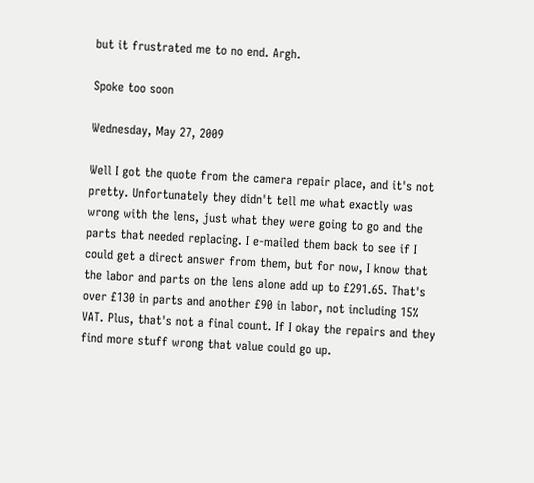but it frustrated me to no end. Argh.

Spoke too soon

Wednesday, May 27, 2009

Well I got the quote from the camera repair place, and it's not pretty. Unfortunately they didn't tell me what exactly was wrong with the lens, just what they were going to go and the parts that needed replacing. I e-mailed them back to see if I could get a direct answer from them, but for now, I know that the labor and parts on the lens alone add up to £291.65. That's over £130 in parts and another £90 in labor, not including 15% VAT. Plus, that's not a final count. If I okay the repairs and they find more stuff wrong that value could go up.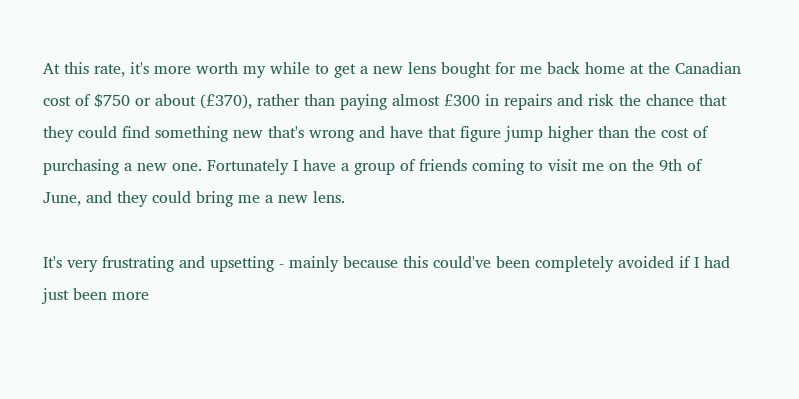At this rate, it's more worth my while to get a new lens bought for me back home at the Canadian cost of $750 or about (£370), rather than paying almost £300 in repairs and risk the chance that they could find something new that's wrong and have that figure jump higher than the cost of purchasing a new one. Fortunately I have a group of friends coming to visit me on the 9th of June, and they could bring me a new lens.

It's very frustrating and upsetting - mainly because this could've been completely avoided if I had just been more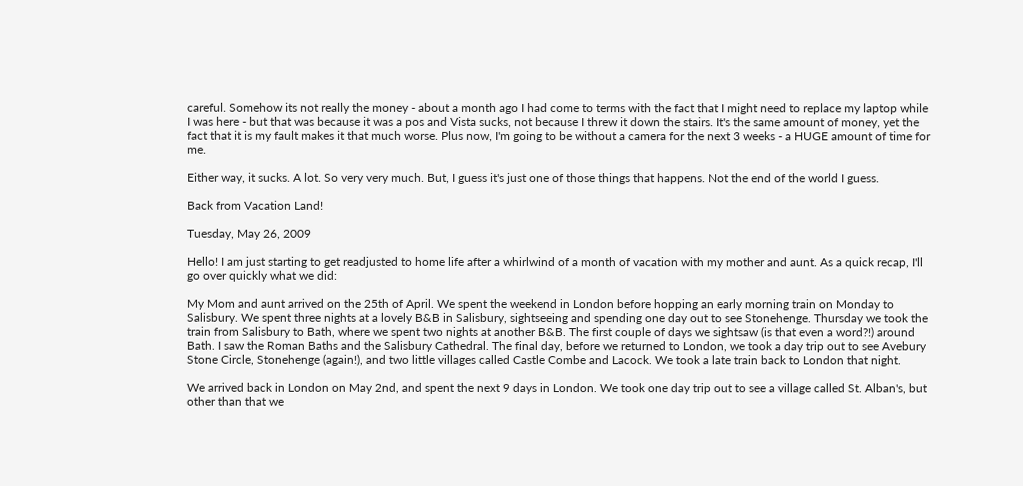careful. Somehow its not really the money - about a month ago I had come to terms with the fact that I might need to replace my laptop while I was here - but that was because it was a pos and Vista sucks, not because I threw it down the stairs. It's the same amount of money, yet the fact that it is my fault makes it that much worse. Plus now, I'm going to be without a camera for the next 3 weeks - a HUGE amount of time for me.

Either way, it sucks. A lot. So very very much. But, I guess it's just one of those things that happens. Not the end of the world I guess.

Back from Vacation Land!

Tuesday, May 26, 2009

Hello! I am just starting to get readjusted to home life after a whirlwind of a month of vacation with my mother and aunt. As a quick recap, I'll go over quickly what we did:

My Mom and aunt arrived on the 25th of April. We spent the weekend in London before hopping an early morning train on Monday to Salisbury. We spent three nights at a lovely B&B in Salisbury, sightseeing and spending one day out to see Stonehenge. Thursday we took the train from Salisbury to Bath, where we spent two nights at another B&B. The first couple of days we sightsaw (is that even a word?!) around Bath. I saw the Roman Baths and the Salisbury Cathedral. The final day, before we returned to London, we took a day trip out to see Avebury Stone Circle, Stonehenge (again!), and two little villages called Castle Combe and Lacock. We took a late train back to London that night.

We arrived back in London on May 2nd, and spent the next 9 days in London. We took one day trip out to see a village called St. Alban's, but other than that we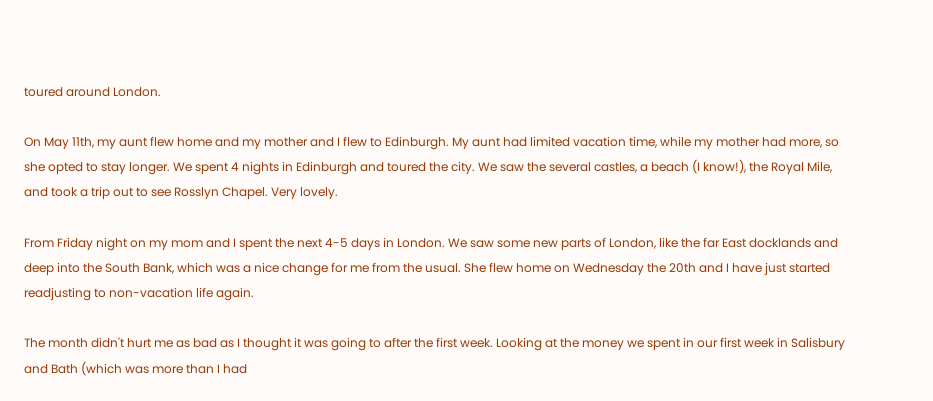toured around London.

On May 11th, my aunt flew home and my mother and I flew to Edinburgh. My aunt had limited vacation time, while my mother had more, so she opted to stay longer. We spent 4 nights in Edinburgh and toured the city. We saw the several castles, a beach (I know!), the Royal Mile, and took a trip out to see Rosslyn Chapel. Very lovely.

From Friday night on my mom and I spent the next 4-5 days in London. We saw some new parts of London, like the far East docklands and deep into the South Bank, which was a nice change for me from the usual. She flew home on Wednesday the 20th and I have just started readjusting to non-vacation life again.

The month didn't hurt me as bad as I thought it was going to after the first week. Looking at the money we spent in our first week in Salisbury and Bath (which was more than I had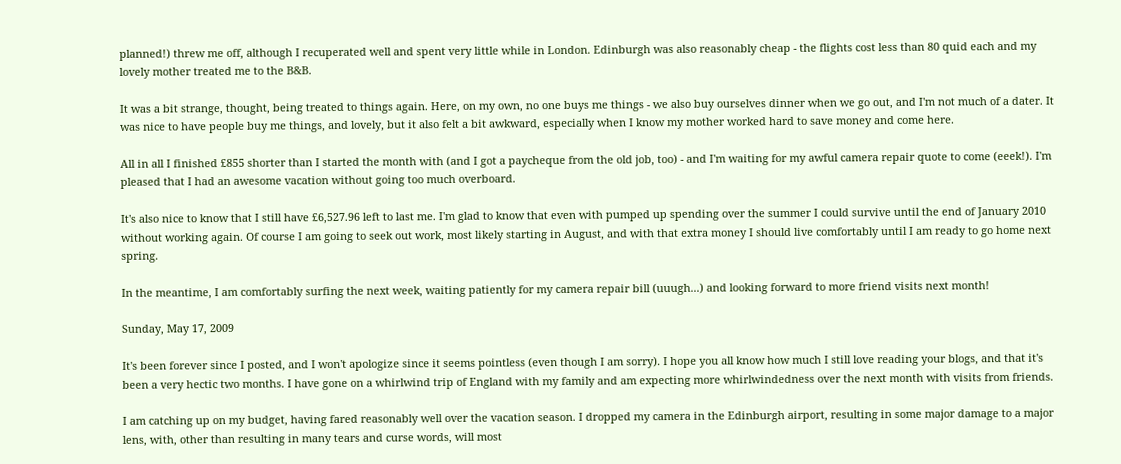planned!) threw me off, although I recuperated well and spent very little while in London. Edinburgh was also reasonably cheap - the flights cost less than 80 quid each and my lovely mother treated me to the B&B.

It was a bit strange, thought, being treated to things again. Here, on my own, no one buys me things - we also buy ourselves dinner when we go out, and I'm not much of a dater. It was nice to have people buy me things, and lovely, but it also felt a bit awkward, especially when I know my mother worked hard to save money and come here.

All in all I finished £855 shorter than I started the month with (and I got a paycheque from the old job, too) - and I'm waiting for my awful camera repair quote to come (eeek!). I'm pleased that I had an awesome vacation without going too much overboard.

It's also nice to know that I still have £6,527.96 left to last me. I'm glad to know that even with pumped up spending over the summer I could survive until the end of January 2010 without working again. Of course I am going to seek out work, most likely starting in August, and with that extra money I should live comfortably until I am ready to go home next spring.

In the meantime, I am comfortably surfing the next week, waiting patiently for my camera repair bill (uuugh...) and looking forward to more friend visits next month!

Sunday, May 17, 2009

It's been forever since I posted, and I won't apologize since it seems pointless (even though I am sorry). I hope you all know how much I still love reading your blogs, and that it's been a very hectic two months. I have gone on a whirlwind trip of England with my family and am expecting more whirlwindedness over the next month with visits from friends.

I am catching up on my budget, having fared reasonably well over the vacation season. I dropped my camera in the Edinburgh airport, resulting in some major damage to a major lens, with, other than resulting in many tears and curse words, will most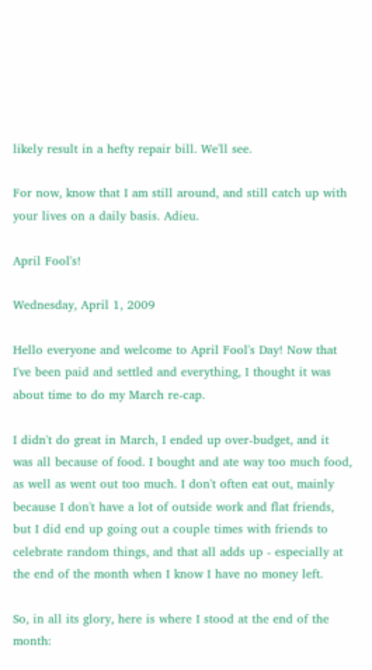likely result in a hefty repair bill. We'll see.

For now, know that I am still around, and still catch up with your lives on a daily basis. Adieu.

April Fool's!

Wednesday, April 1, 2009

Hello everyone and welcome to April Fool's Day! Now that I've been paid and settled and everything, I thought it was about time to do my March re-cap.

I didn't do great in March, I ended up over-budget, and it was all because of food. I bought and ate way too much food, as well as went out too much. I don't often eat out, mainly because I don't have a lot of outside work and flat friends, but I did end up going out a couple times with friends to celebrate random things, and that all adds up - especially at the end of the month when I know I have no money left.

So, in all its glory, here is where I stood at the end of the month: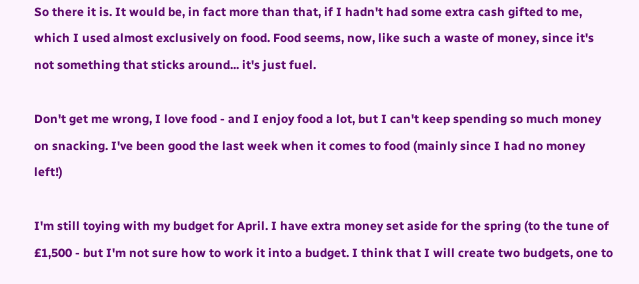So there it is. It would be, in fact more than that, if I hadn't had some extra cash gifted to me, which I used almost exclusively on food. Food seems, now, like such a waste of money, since it's not something that sticks around... it's just fuel.

Don't get me wrong, I love food - and I enjoy food a lot, but I can't keep spending so much money on snacking. I've been good the last week when it comes to food (mainly since I had no money left!)

I'm still toying with my budget for April. I have extra money set aside for the spring (to the tune of £1,500 - but I'm not sure how to work it into a budget. I think that I will create two budgets, one to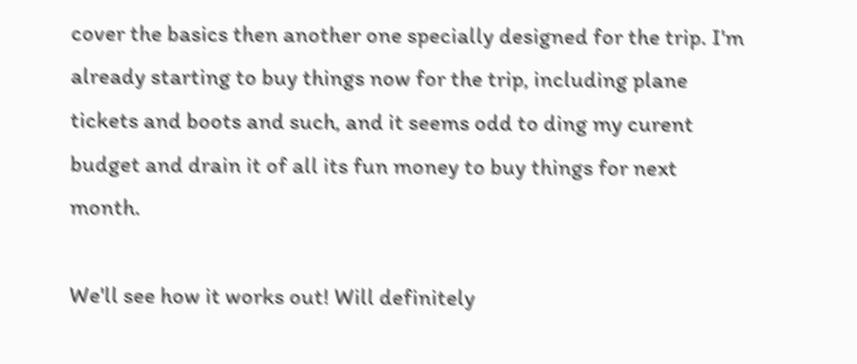cover the basics then another one specially designed for the trip. I'm already starting to buy things now for the trip, including plane tickets and boots and such, and it seems odd to ding my curent budget and drain it of all its fun money to buy things for next month.

We'll see how it works out! Will definitely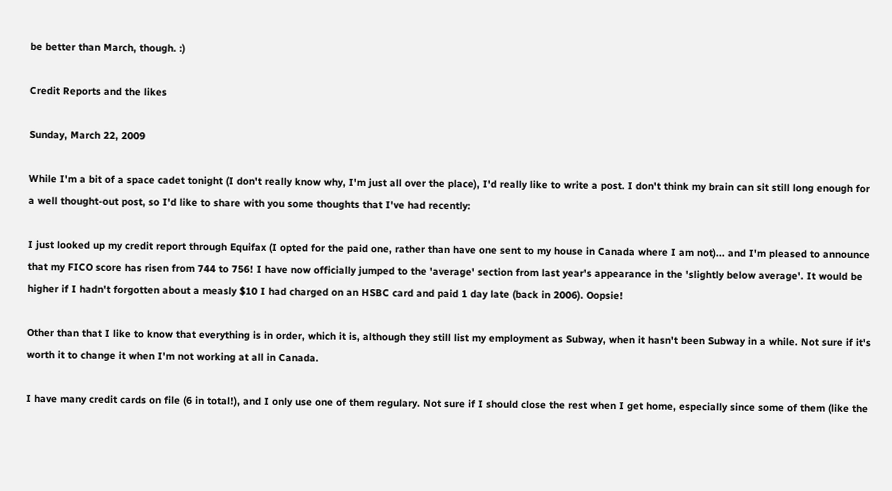be better than March, though. :)

Credit Reports and the likes

Sunday, March 22, 2009

While I'm a bit of a space cadet tonight (I don't really know why, I'm just all over the place), I'd really like to write a post. I don't think my brain can sit still long enough for a well thought-out post, so I'd like to share with you some thoughts that I've had recently:

I just looked up my credit report through Equifax (I opted for the paid one, rather than have one sent to my house in Canada where I am not)... and I'm pleased to announce that my FICO score has risen from 744 to 756! I have now officially jumped to the 'average' section from last year's appearance in the 'slightly below average'. It would be higher if I hadn't forgotten about a measly $10 I had charged on an HSBC card and paid 1 day late (back in 2006). Oopsie!

Other than that I like to know that everything is in order, which it is, although they still list my employment as Subway, when it hasn't been Subway in a while. Not sure if it's worth it to change it when I'm not working at all in Canada.

I have many credit cards on file (6 in total!), and I only use one of them regulary. Not sure if I should close the rest when I get home, especially since some of them (like the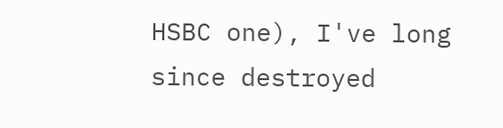HSBC one), I've long since destroyed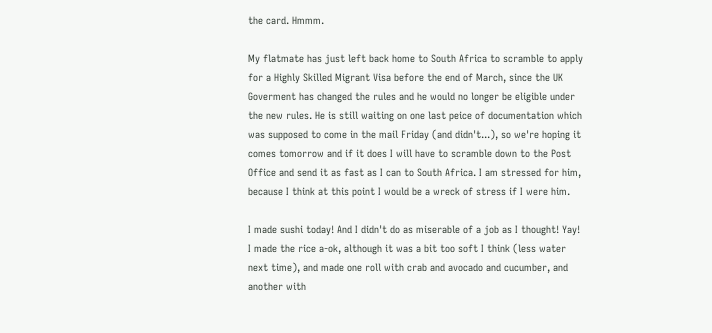the card. Hmmm.

My flatmate has just left back home to South Africa to scramble to apply for a Highly Skilled Migrant Visa before the end of March, since the UK Goverment has changed the rules and he would no longer be eligible under the new rules. He is still waiting on one last peice of documentation which was supposed to come in the mail Friday (and didn't...), so we're hoping it comes tomorrow and if it does I will have to scramble down to the Post Office and send it as fast as I can to South Africa. I am stressed for him, because I think at this point I would be a wreck of stress if I were him.

I made sushi today! And I didn't do as miserable of a job as I thought! Yay! I made the rice a-ok, although it was a bit too soft I think (less water next time), and made one roll with crab and avocado and cucumber, and another with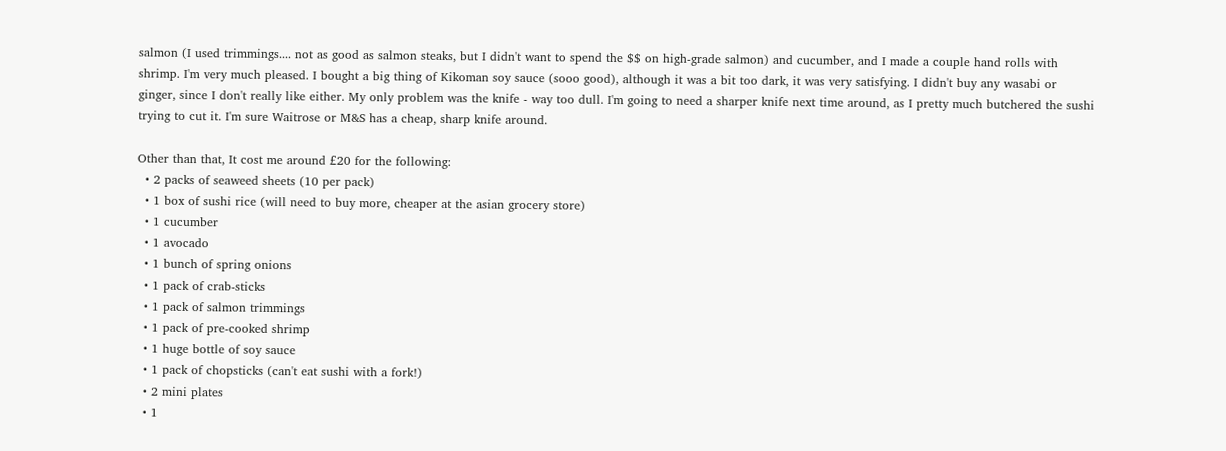salmon (I used trimmings.... not as good as salmon steaks, but I didn't want to spend the $$ on high-grade salmon) and cucumber, and I made a couple hand rolls with shrimp. I'm very much pleased. I bought a big thing of Kikoman soy sauce (sooo good), although it was a bit too dark, it was very satisfying. I didn't buy any wasabi or ginger, since I don't really like either. My only problem was the knife - way too dull. I'm going to need a sharper knife next time around, as I pretty much butchered the sushi trying to cut it. I'm sure Waitrose or M&S has a cheap, sharp knife around.

Other than that, It cost me around £20 for the following:
  • 2 packs of seaweed sheets (10 per pack)
  • 1 box of sushi rice (will need to buy more, cheaper at the asian grocery store)
  • 1 cucumber
  • 1 avocado
  • 1 bunch of spring onions
  • 1 pack of crab-sticks
  • 1 pack of salmon trimmings
  • 1 pack of pre-cooked shrimp
  • 1 huge bottle of soy sauce
  • 1 pack of chopsticks (can't eat sushi with a fork!)
  • 2 mini plates
  • 1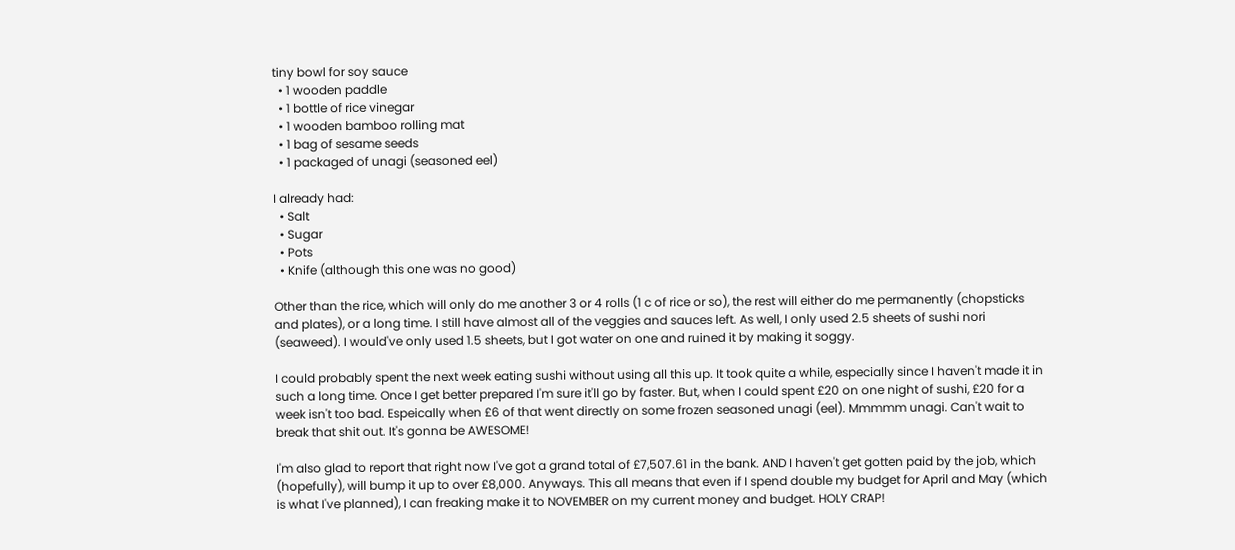tiny bowl for soy sauce
  • 1 wooden paddle
  • 1 bottle of rice vinegar
  • 1 wooden bamboo rolling mat
  • 1 bag of sesame seeds
  • 1 packaged of unagi (seasoned eel)

I already had:
  • Salt
  • Sugar
  • Pots
  • Knife (although this one was no good)

Other than the rice, which will only do me another 3 or 4 rolls (1 c of rice or so), the rest will either do me permanently (chopsticks and plates), or a long time. I still have almost all of the veggies and sauces left. As well, I only used 2.5 sheets of sushi nori (seaweed). I would've only used 1.5 sheets, but I got water on one and ruined it by making it soggy.

I could probably spent the next week eating sushi without using all this up. It took quite a while, especially since I haven't made it in such a long time. Once I get better prepared I'm sure it'll go by faster. But, when I could spent £20 on one night of sushi, £20 for a week isn't too bad. Espeically when £6 of that went directly on some frozen seasoned unagi (eel). Mmmmm unagi. Can't wait to break that shit out. It's gonna be AWESOME!

I'm also glad to report that right now I've got a grand total of £7,507.61 in the bank. AND I haven't get gotten paid by the job, which (hopefully), will bump it up to over £8,000. Anyways. This all means that even if I spend double my budget for April and May (which is what I've planned), I can freaking make it to NOVEMBER on my current money and budget. HOLY CRAP!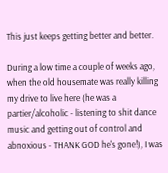This just keeps getting better and better.

During a low time a couple of weeks ago, when the old housemate was really killing my drive to live here (he was a partier/alcoholic - listening to shit dance music and getting out of control and abnoxious - THANK GOD he's gone!), I was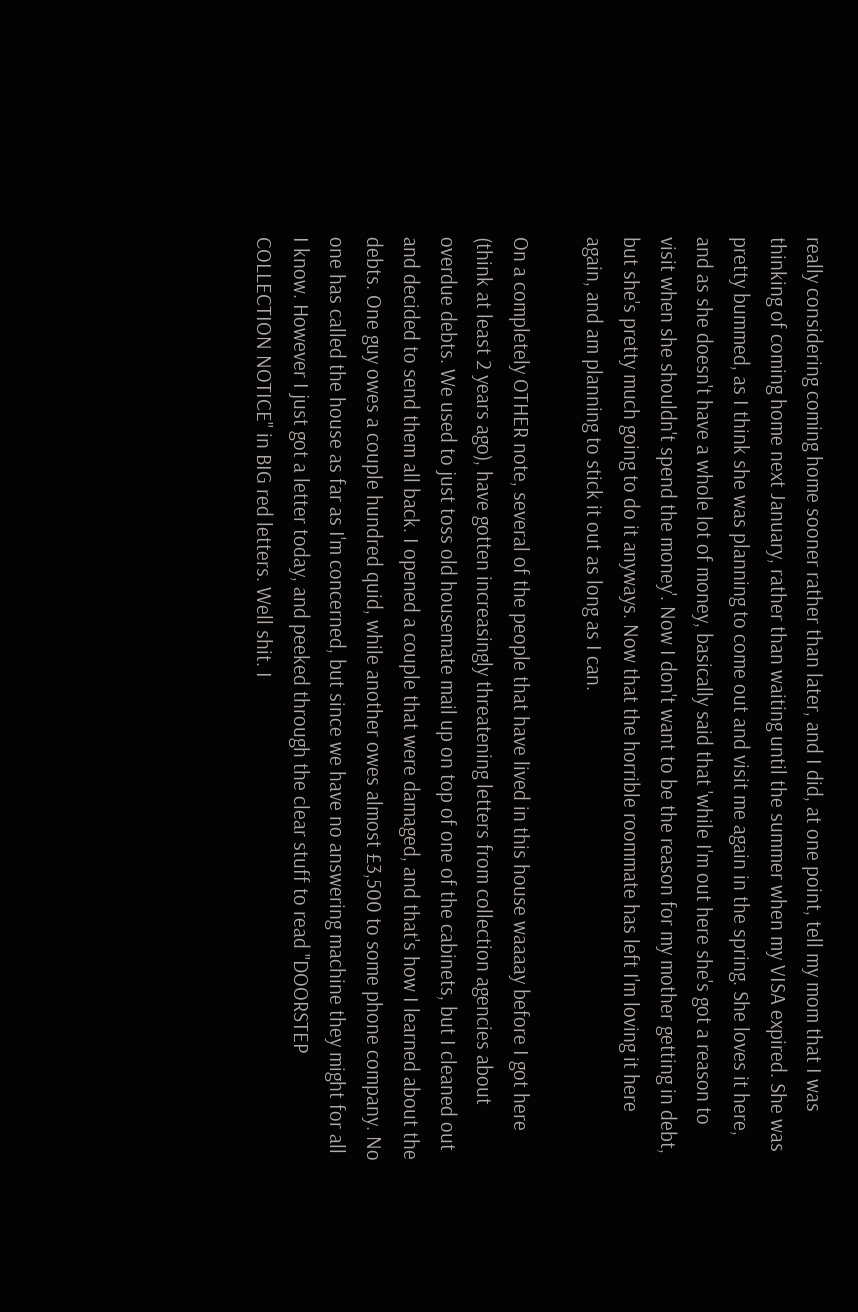really considering coming home sooner rather than later, and I did, at one point, tell my mom that I was thinking of coming home next January, rather than waiting until the summer when my VISA expired. She was pretty bummed, as I think she was planning to come out and visit me again in the spring. She loves it here, and as she doesn't have a whole lot of money, basically said that 'while I'm out here she's got a reason to visit when she shouldn't spend the money'. Now I don't want to be the reason for my mother getting in debt, but she's pretty much going to do it anyways. Now that the horrible roommate has left I'm loving it here again, and am planning to stick it out as long as I can.

On a completely OTHER note, several of the people that have lived in this house waaaay before I got here (think at least 2 years ago), have gotten increasingly threatening letters from collection agencies about overdue debts. We used to just toss old housemate mail up on top of one of the cabinets, but I cleaned out and decided to send them all back. I opened a couple that were damaged, and that's how I learned about the debts. One guy owes a couple hundred quid, while another owes almost £3,500 to some phone company. No one has called the house as far as I'm concerned, but since we have no answering machine they might for all I know. However I just got a letter today, and peeked through the clear stuff to read "DOORSTEP COLLECTION NOTICE" in BIG red letters. Well shit. I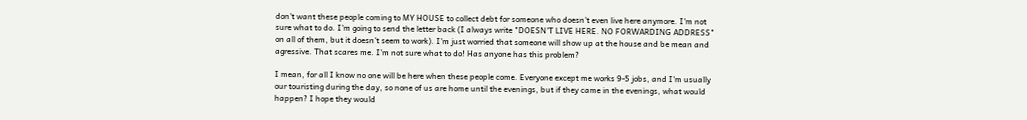don't want these people coming to MY HOUSE to collect debt for someone who doesn't even live here anymore. I'm not sure what to do. I'm going to send the letter back (I always write "DOESN'T LIVE HERE. NO FORWARDING ADDRESS" on all of them, but it doesn't seem to work). I'm just worried that someone will show up at the house and be mean and agressive. That scares me. I'm not sure what to do! Has anyone has this problem?

I mean, for all I know no one will be here when these people come. Everyone except me works 9-5 jobs, and I'm usually our touristing during the day, so none of us are home until the evenings, but if they came in the evenings, what would happen? I hope they would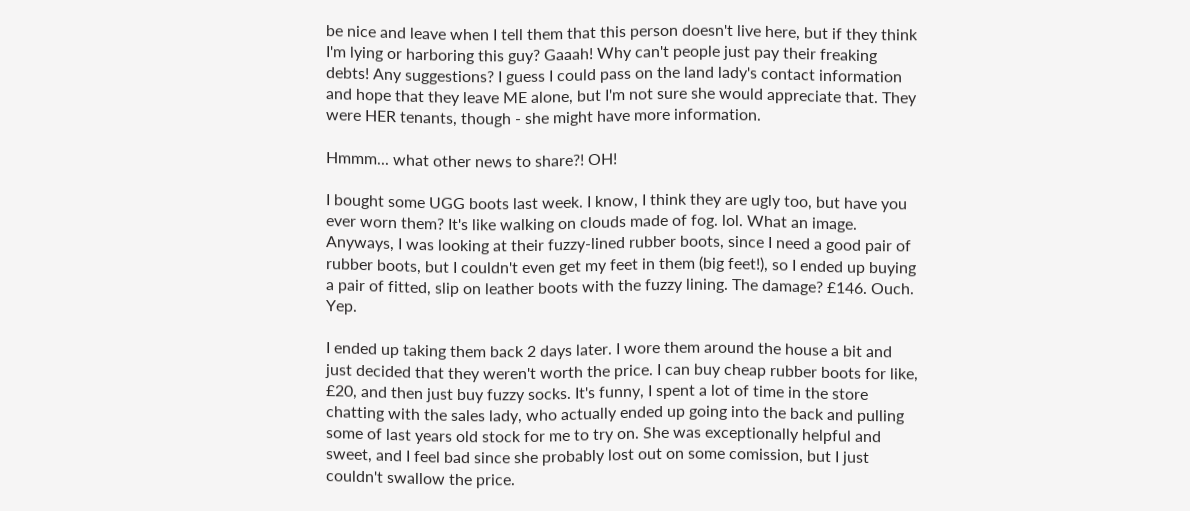be nice and leave when I tell them that this person doesn't live here, but if they think I'm lying or harboring this guy? Gaaah! Why can't people just pay their freaking debts! Any suggestions? I guess I could pass on the land lady's contact information and hope that they leave ME alone, but I'm not sure she would appreciate that. They were HER tenants, though - she might have more information.

Hmmm... what other news to share?! OH!

I bought some UGG boots last week. I know, I think they are ugly too, but have you ever worn them? It's like walking on clouds made of fog. lol. What an image. Anyways, I was looking at their fuzzy-lined rubber boots, since I need a good pair of rubber boots, but I couldn't even get my feet in them (big feet!), so I ended up buying a pair of fitted, slip on leather boots with the fuzzy lining. The damage? £146. Ouch. Yep.

I ended up taking them back 2 days later. I wore them around the house a bit and just decided that they weren't worth the price. I can buy cheap rubber boots for like, £20, and then just buy fuzzy socks. It's funny, I spent a lot of time in the store chatting with the sales lady, who actually ended up going into the back and pulling some of last years old stock for me to try on. She was exceptionally helpful and sweet, and I feel bad since she probably lost out on some comission, but I just couldn't swallow the price.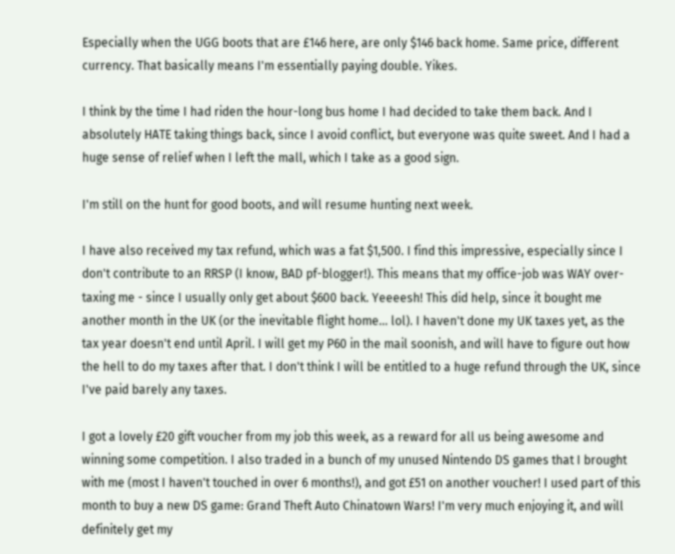Especially when the UGG boots that are £146 here, are only $146 back home. Same price, different currency. That basically means I'm essentially paying double. Yikes.

I think by the time I had riden the hour-long bus home I had decided to take them back. And I absolutely HATE taking things back, since I avoid conflict, but everyone was quite sweet. And I had a huge sense of relief when I left the mall, which I take as a good sign.

I'm still on the hunt for good boots, and will resume hunting next week.

I have also received my tax refund, which was a fat $1,500. I find this impressive, especially since I don't contribute to an RRSP (I know, BAD pf-blogger!). This means that my office-job was WAY over-taxing me - since I usually only get about $600 back. Yeeeesh! This did help, since it bought me another month in the UK (or the inevitable flight home... lol). I haven't done my UK taxes yet, as the tax year doesn't end until April. I will get my P60 in the mail soonish, and will have to figure out how the hell to do my taxes after that. I don't think I will be entitled to a huge refund through the UK, since I've paid barely any taxes.

I got a lovely £20 gift voucher from my job this week, as a reward for all us being awesome and winning some competition. I also traded in a bunch of my unused Nintendo DS games that I brought with me (most I haven't touched in over 6 months!), and got £51 on another voucher! I used part of this month to buy a new DS game: Grand Theft Auto Chinatown Wars! I'm very much enjoying it, and will definitely get my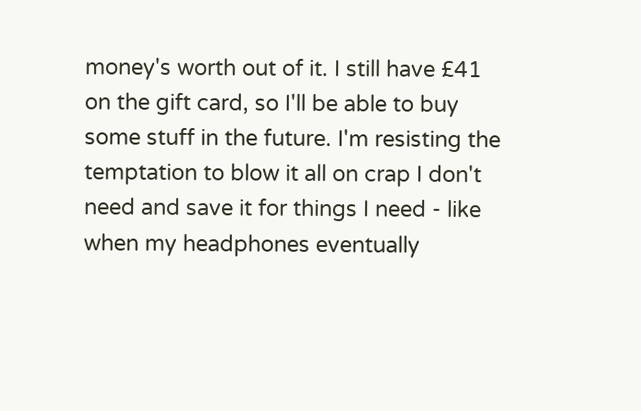money's worth out of it. I still have £41 on the gift card, so I'll be able to buy some stuff in the future. I'm resisting the temptation to blow it all on crap I don't need and save it for things I need - like when my headphones eventually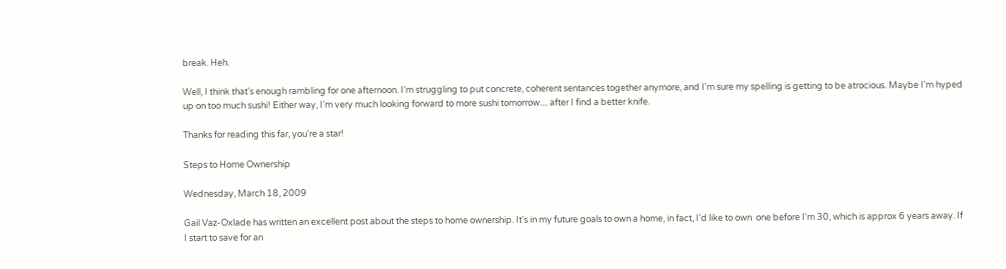break. Heh.

Well, I think that's enough rambling for one afternoon. I'm struggling to put concrete, coherent sentances together anymore, and I'm sure my spelling is getting to be atrocious. Maybe I'm hyped up on too much sushi! Either way, I'm very much looking forward to more sushi tomorrow.... after I find a better knife.

Thanks for reading this far, you're a star!

Steps to Home Ownership

Wednesday, March 18, 2009

Gail Vaz-Oxlade has written an excellent post about the steps to home ownership. It's in my future goals to own a home, in fact, I'd like to own  one before I'm 30, which is approx 6 years away. If I start to save for an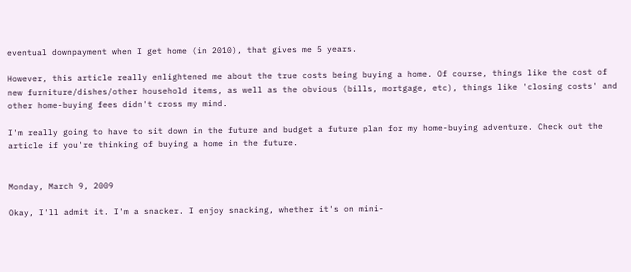eventual downpayment when I get home (in 2010), that gives me 5 years.

However, this article really enlightened me about the true costs being buying a home. Of course, things like the cost of new furniture/dishes/other household items, as well as the obvious (bills, mortgage, etc), things like 'closing costs' and other home-buying fees didn't cross my mind.

I'm really going to have to sit down in the future and budget a future plan for my home-buying adventure. Check out the article if you're thinking of buying a home in the future.


Monday, March 9, 2009

Okay, I'll admit it. I'm a snacker. I enjoy snacking, whether it's on mini-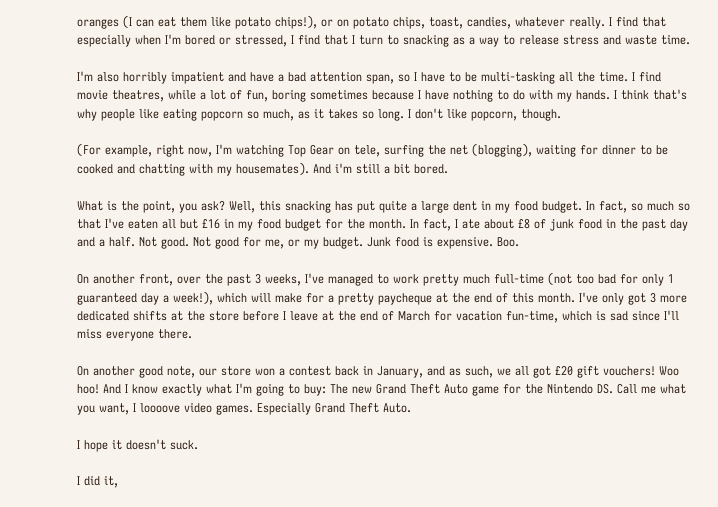oranges (I can eat them like potato chips!), or on potato chips, toast, candies, whatever really. I find that especially when I'm bored or stressed, I find that I turn to snacking as a way to release stress and waste time.

I'm also horribly impatient and have a bad attention span, so I have to be multi-tasking all the time. I find movie theatres, while a lot of fun, boring sometimes because I have nothing to do with my hands. I think that's why people like eating popcorn so much, as it takes so long. I don't like popcorn, though.

(For example, right now, I'm watching Top Gear on tele, surfing the net (blogging), waiting for dinner to be cooked and chatting with my housemates). And i'm still a bit bored.

What is the point, you ask? Well, this snacking has put quite a large dent in my food budget. In fact, so much so that I've eaten all but £16 in my food budget for the month. In fact, I ate about £8 of junk food in the past day and a half. Not good. Not good for me, or my budget. Junk food is expensive. Boo.

On another front, over the past 3 weeks, I've managed to work pretty much full-time (not too bad for only 1 guaranteed day a week!), which will make for a pretty paycheque at the end of this month. I've only got 3 more dedicated shifts at the store before I leave at the end of March for vacation fun-time, which is sad since I'll miss everyone there.

On another good note, our store won a contest back in January, and as such, we all got £20 gift vouchers! Woo hoo! And I know exactly what I'm going to buy: The new Grand Theft Auto game for the Nintendo DS. Call me what you want, I loooove video games. Especially Grand Theft Auto.

I hope it doesn't suck.

I did it,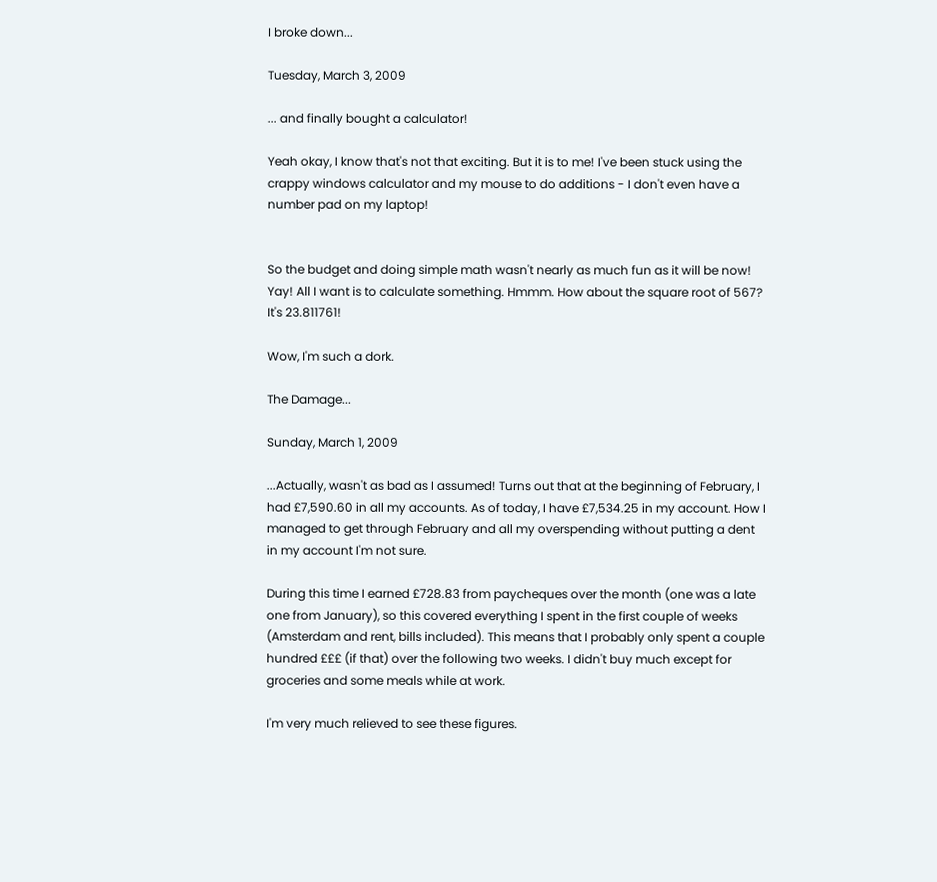I broke down...

Tuesday, March 3, 2009

... and finally bought a calculator!

Yeah okay, I know that's not that exciting. But it is to me! I've been stuck using the crappy windows calculator and my mouse to do additions - I don't even have a number pad on my laptop!


So the budget and doing simple math wasn't nearly as much fun as it will be now! Yay! All I want is to calculate something. Hmmm. How about the square root of 567? It's 23.811761!

Wow, I'm such a dork.

The Damage...

Sunday, March 1, 2009

...Actually, wasn't as bad as I assumed! Turns out that at the beginning of February, I had £7,590.60 in all my accounts. As of today, I have £7,534.25 in my account. How I managed to get through February and all my overspending without putting a dent in my account I'm not sure.

During this time I earned £728.83 from paycheques over the month (one was a late one from January), so this covered everything I spent in the first couple of weeks (Amsterdam and rent, bills included). This means that I probably only spent a couple hundred £££ (if that) over the following two weeks. I didn't buy much except for groceries and some meals while at work.

I'm very much relieved to see these figures.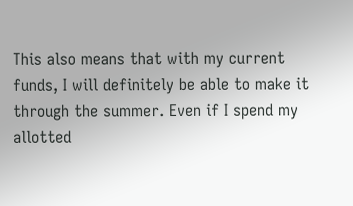This also means that with my current funds, I will definitely be able to make it through the summer. Even if I spend my allotted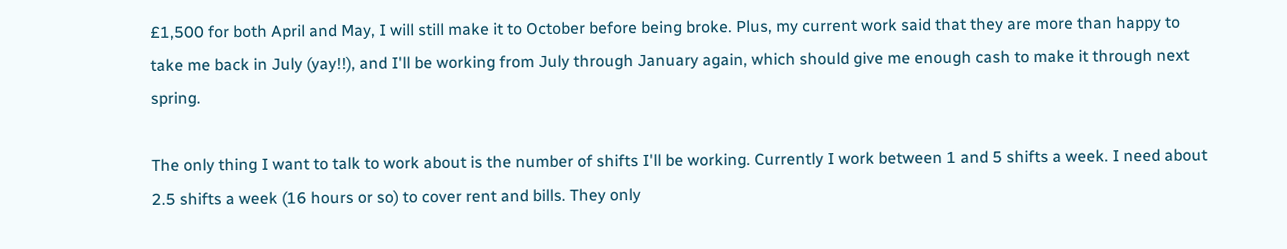£1,500 for both April and May, I will still make it to October before being broke. Plus, my current work said that they are more than happy to take me back in July (yay!!), and I'll be working from July through January again, which should give me enough cash to make it through next spring.

The only thing I want to talk to work about is the number of shifts I'll be working. Currently I work between 1 and 5 shifts a week. I need about 2.5 shifts a week (16 hours or so) to cover rent and bills. They only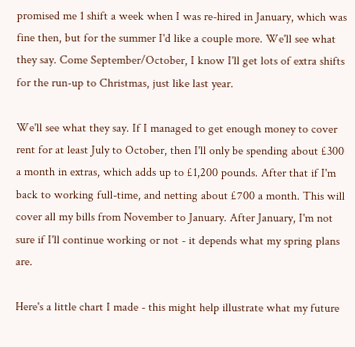promised me 1 shift a week when I was re-hired in January, which was fine then, but for the summer I'd like a couple more. We'll see what they say. Come September/October, I know I'll get lots of extra shifts for the run-up to Christmas, just like last year.

We'll see what they say. If I managed to get enough money to cover rent for at least July to October, then I'll only be spending about £300 a month in extras, which adds up to £1,200 pounds. After that if I'm back to working full-time, and netting about £700 a month. This will cover all my bills from November to January. After January, I'm not sure if I'll continue working or not - it depends what my spring plans are.

Here's a little chart I made - this might help illustrate what my future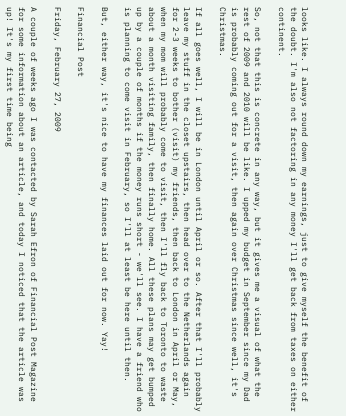looks like. I always round down my earnings, just to give myself the benefit of the doubt. I'm also not factoring in any money I'll get back from taxes on either continent.

So, not that this is concrete in any way, but it gives me a visual of what the rest of 2009 and 2010 will be like. I upped my budget in September since my Dad is probably coming out for a visit, then again over Christmas since well, it's Christmas.

If all goes well, I will be in London until April or so. After that I'll probably leave my stuff in the closet upstairs, then head over to the Netherlands again for 2-3 weeks to bother (visit) my friends, then back to London in April or May, when my mom will probably come to visit, then I'll fly back to Toronto to waste about a month visiting family, then finally home. All these plans may get bumped up by a couple of months if the money runs short - we'll see. I have a friend who is planning to come visit in February, so I'll at least be here until then.

But, either way, it's nice to have my finances laid out for now. Yay!

Financial Post

Friday, February 27, 2009

A couple of weeks ago I was contacted by Sarah Efron of Financial Post Magazine for some information about an article, and today I noticed that the article was up! It's my first time being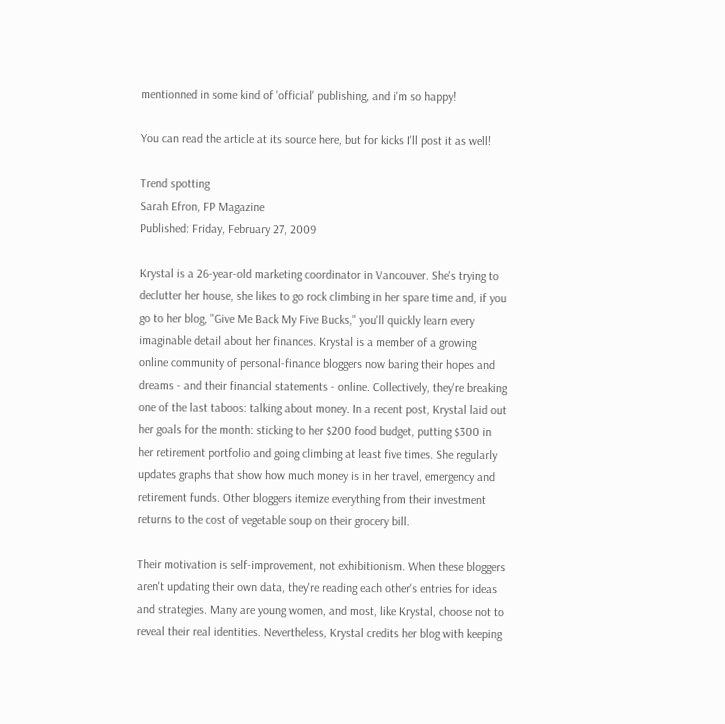mentionned in some kind of 'official' publishing, and i'm so happy!

You can read the article at its source here, but for kicks I'll post it as well!

Trend spotting
Sarah Efron, FP Magazine
Published: Friday, February 27, 2009

Krystal is a 26-year-old marketing coordinator in Vancouver. She's trying to declutter her house, she likes to go rock climbing in her spare time and, if you go to her blog, "Give Me Back My Five Bucks," you'll quickly learn every imaginable detail about her finances. Krystal is a member of a growing online community of personal-finance bloggers now baring their hopes and dreams - and their financial statements - online. Collectively, they're breaking one of the last taboos: talking about money. In a recent post, Krystal laid out her goals for the month: sticking to her $200 food budget, putting $300 in her retirement portfolio and going climbing at least five times. She regularly updates graphs that show how much money is in her travel, emergency and retirement funds. Other bloggers itemize everything from their investment returns to the cost of vegetable soup on their grocery bill.

Their motivation is self-improvement, not exhibitionism. When these bloggers aren't updating their own data, they're reading each other's entries for ideas and strategies. Many are young women, and most, like Krystal, choose not to reveal their real identities. Nevertheless, Krystal credits her blog with keeping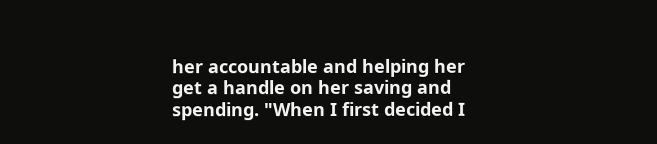her accountable and helping her get a handle on her saving and spending. "When I first decided I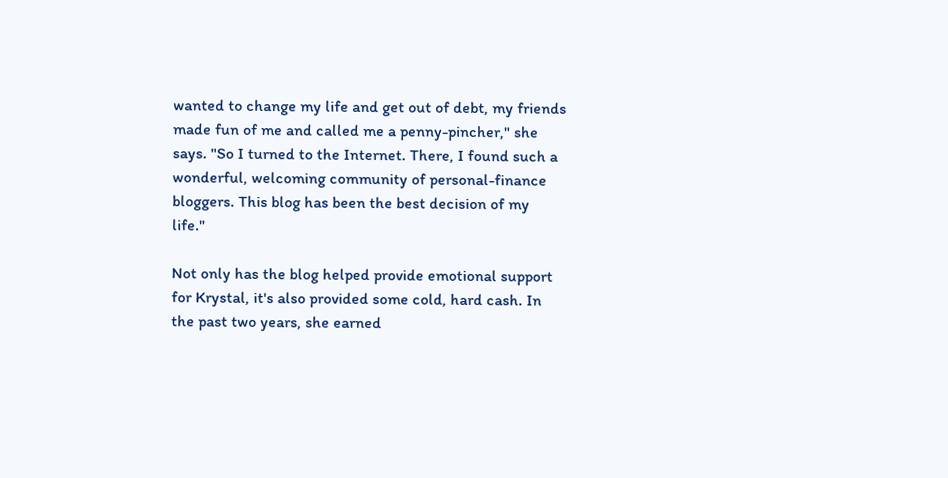wanted to change my life and get out of debt, my friends made fun of me and called me a penny-pincher," she says. "So I turned to the Internet. There, I found such a wonderful, welcoming community of personal-finance bloggers. This blog has been the best decision of my life."

Not only has the blog helped provide emotional support for Krystal, it's also provided some cold, hard cash. In the past two years, she earned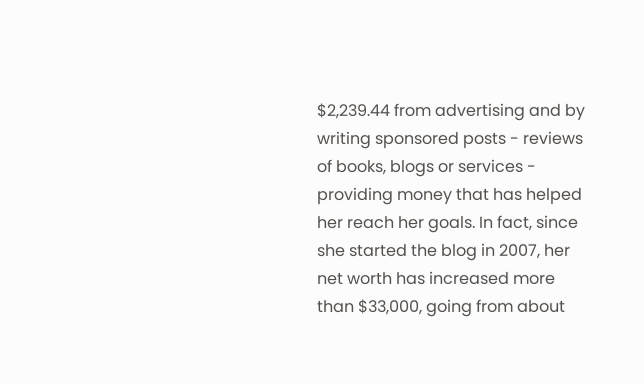$2,239.44 from advertising and by writing sponsored posts - reviews of books, blogs or services - providing money that has helped her reach her goals. In fact, since she started the blog in 2007, her net worth has increased more than $33,000, going from about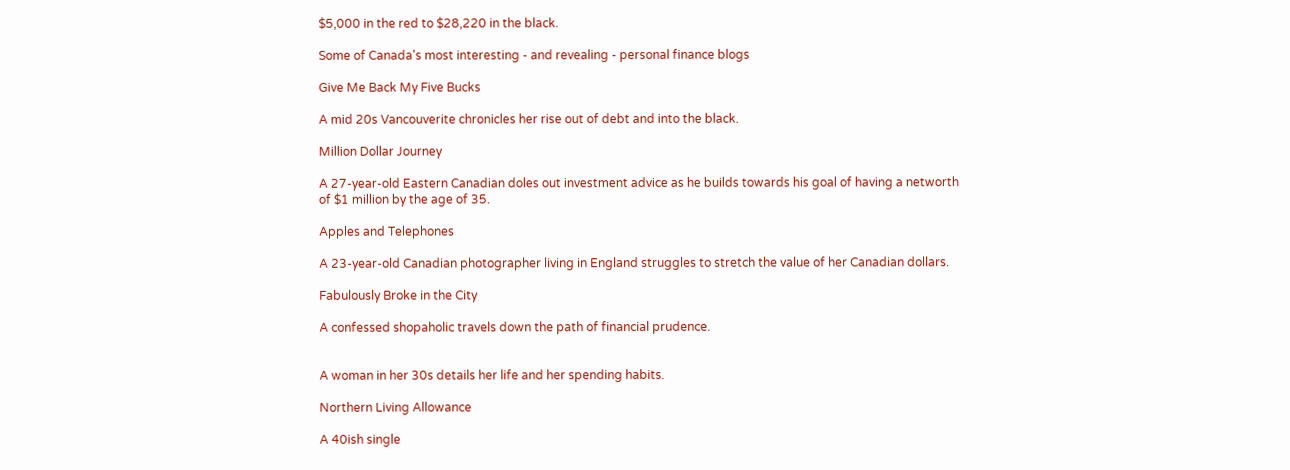$5,000 in the red to $28,220 in the black.

Some of Canada's most interesting - and revealing - personal finance blogs

Give Me Back My Five Bucks

A mid 20s Vancouverite chronicles her rise out of debt and into the black.

Million Dollar Journey

A 27-year-old Eastern Canadian doles out investment advice as he builds towards his goal of having a networth of $1 million by the age of 35.

Apples and Telephones

A 23-year-old Canadian photographer living in England struggles to stretch the value of her Canadian dollars.

Fabulously Broke in the City

A confessed shopaholic travels down the path of financial prudence.


A woman in her 30s details her life and her spending habits.

Northern Living Allowance

A 40ish single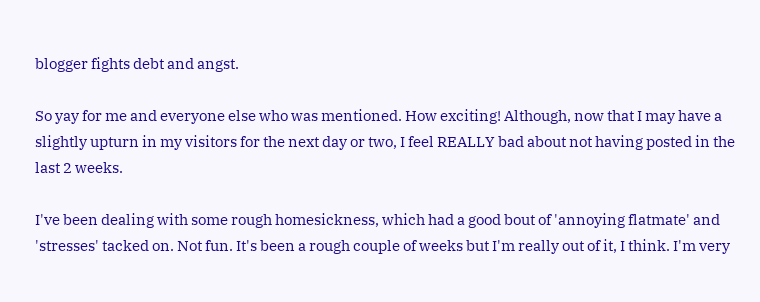blogger fights debt and angst.

So yay for me and everyone else who was mentioned. How exciting! Although, now that I may have a slightly upturn in my visitors for the next day or two, I feel REALLY bad about not having posted in the last 2 weeks.

I've been dealing with some rough homesickness, which had a good bout of 'annoying flatmate' and 'stresses' tacked on. Not fun. It's been a rough couple of weeks but I'm really out of it, I think. I'm very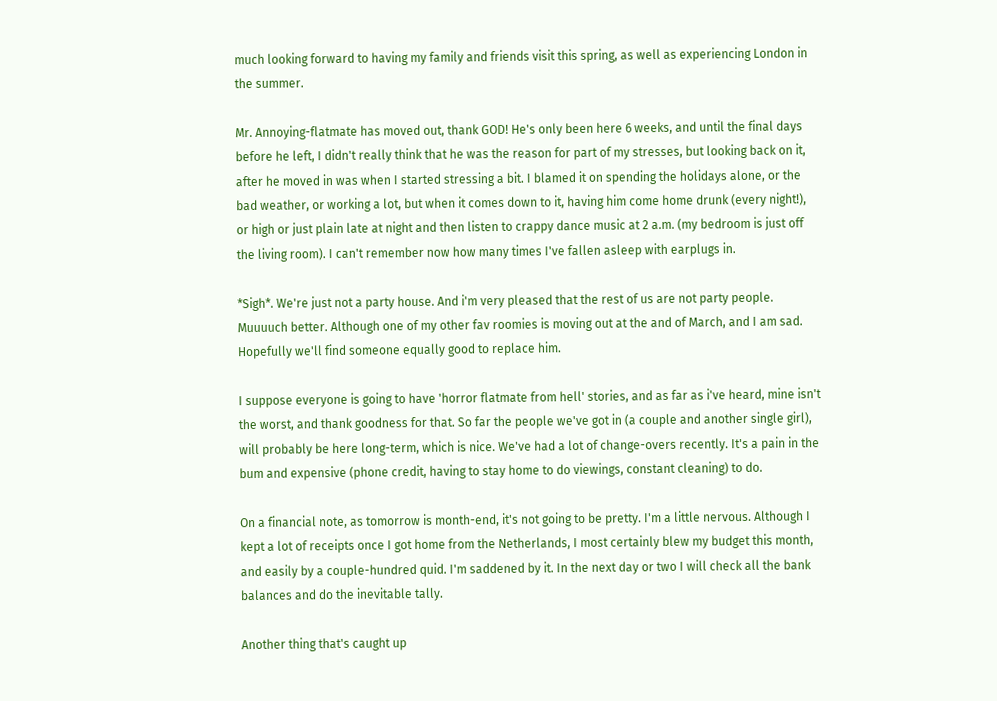much looking forward to having my family and friends visit this spring, as well as experiencing London in the summer.

Mr. Annoying-flatmate has moved out, thank GOD! He's only been here 6 weeks, and until the final days before he left, I didn't really think that he was the reason for part of my stresses, but looking back on it, after he moved in was when I started stressing a bit. I blamed it on spending the holidays alone, or the bad weather, or working a lot, but when it comes down to it, having him come home drunk (every night!), or high or just plain late at night and then listen to crappy dance music at 2 a.m. (my bedroom is just off the living room). I can't remember now how many times I've fallen asleep with earplugs in.

*Sigh*. We're just not a party house. And i'm very pleased that the rest of us are not party people. Muuuuch better. Although one of my other fav roomies is moving out at the and of March, and I am sad. Hopefully we'll find someone equally good to replace him.

I suppose everyone is going to have 'horror flatmate from hell' stories, and as far as i've heard, mine isn't the worst, and thank goodness for that. So far the people we've got in (a couple and another single girl), will probably be here long-term, which is nice. We've had a lot of change-overs recently. It's a pain in the bum and expensive (phone credit, having to stay home to do viewings, constant cleaning) to do.

On a financial note, as tomorrow is month-end, it's not going to be pretty. I'm a little nervous. Although I kept a lot of receipts once I got home from the Netherlands, I most certainly blew my budget this month, and easily by a couple-hundred quid. I'm saddened by it. In the next day or two I will check all the bank balances and do the inevitable tally.

Another thing that's caught up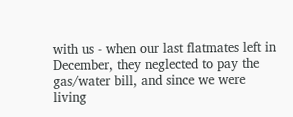with us - when our last flatmates left in December, they neglected to pay the gas/water bill, and since we were living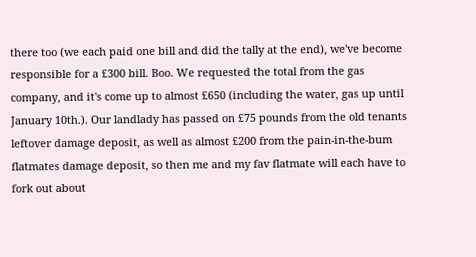there too (we each paid one bill and did the tally at the end), we've become responsible for a £300 bill. Boo. We requested the total from the gas company, and it's come up to almost £650 (including the water, gas up until January 10th.). Our landlady has passed on £75 pounds from the old tenants leftover damage deposit, as well as almost £200 from the pain-in-the-bum flatmates damage deposit, so then me and my fav flatmate will each have to fork out about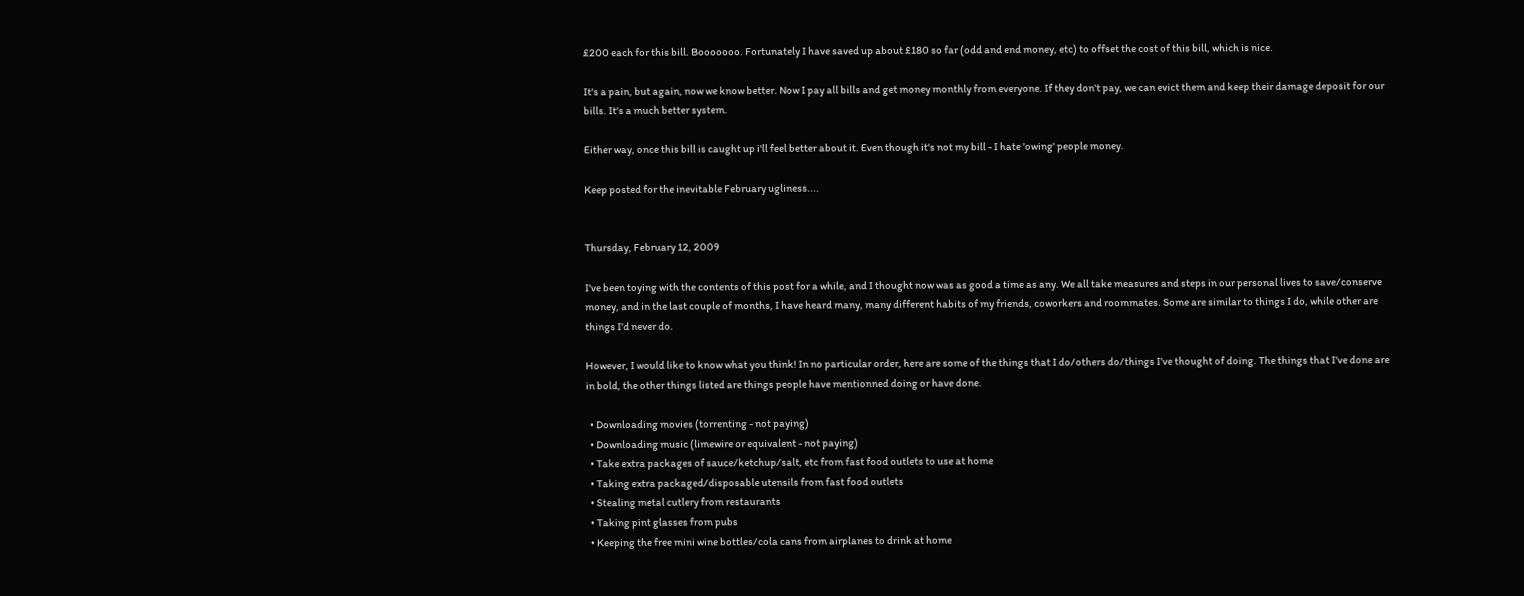£200 each for this bill. Booooooo. Fortunately I have saved up about £180 so far (odd and end money, etc) to offset the cost of this bill, which is nice.

It's a pain, but again, now we know better. Now I pay all bills and get money monthly from everyone. If they don't pay, we can evict them and keep their damage deposit for our bills. It's a much better system.

Either way, once this bill is caught up i'll feel better about it. Even though it's not my bill - I hate 'owing' people money.

Keep posted for the inevitable February ugliness....


Thursday, February 12, 2009

I've been toying with the contents of this post for a while, and I thought now was as good a time as any. We all take measures and steps in our personal lives to save/conserve money, and in the last couple of months, I have heard many, many different habits of my friends, coworkers and roommates. Some are similar to things I do, while other are things I'd never do.

However, I would like to know what you think! In no particular order, here are some of the things that I do/others do/things I've thought of doing. The things that I've done are in bold, the other things listed are things people have mentionned doing or have done.

  • Downloading movies (torrenting - not paying)
  • Downloading music (limewire or equivalent - not paying)
  • Take extra packages of sauce/ketchup/salt, etc from fast food outlets to use at home
  • Taking extra packaged/disposable utensils from fast food outlets
  • Stealing metal cutlery from restaurants
  • Taking pint glasses from pubs
  • Keeping the free mini wine bottles/cola cans from airplanes to drink at home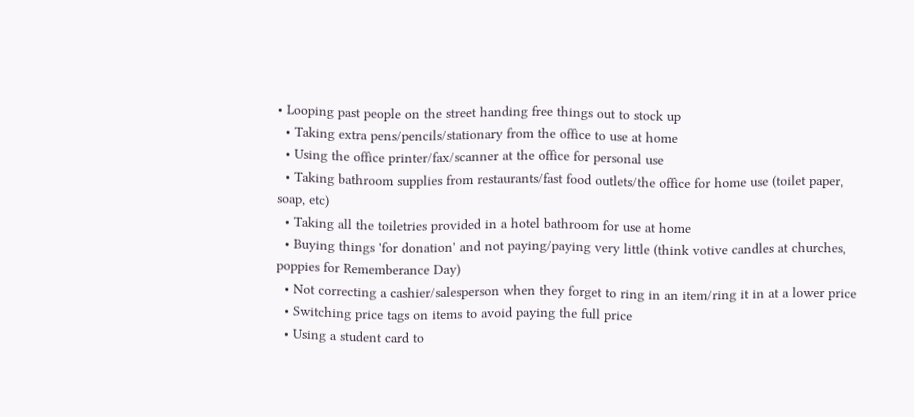• Looping past people on the street handing free things out to stock up
  • Taking extra pens/pencils/stationary from the office to use at home
  • Using the office printer/fax/scanner at the office for personal use
  • Taking bathroom supplies from restaurants/fast food outlets/the office for home use (toilet paper, soap, etc)
  • Taking all the toiletries provided in a hotel bathroom for use at home
  • Buying things 'for donation' and not paying/paying very little (think votive candles at churches, poppies for Rememberance Day)
  • Not correcting a cashier/salesperson when they forget to ring in an item/ring it in at a lower price
  • Switching price tags on items to avoid paying the full price
  • Using a student card to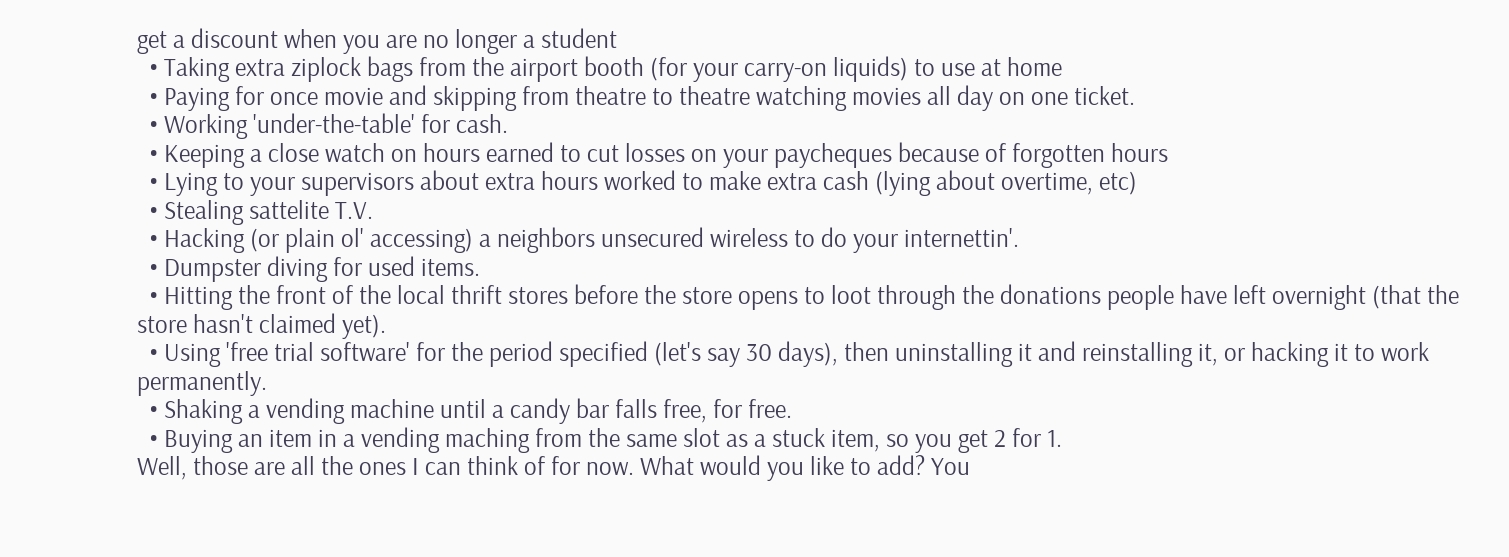get a discount when you are no longer a student
  • Taking extra ziplock bags from the airport booth (for your carry-on liquids) to use at home
  • Paying for once movie and skipping from theatre to theatre watching movies all day on one ticket.
  • Working 'under-the-table' for cash.
  • Keeping a close watch on hours earned to cut losses on your paycheques because of forgotten hours
  • Lying to your supervisors about extra hours worked to make extra cash (lying about overtime, etc)
  • Stealing sattelite T.V.
  • Hacking (or plain ol' accessing) a neighbors unsecured wireless to do your internettin'.
  • Dumpster diving for used items.
  • Hitting the front of the local thrift stores before the store opens to loot through the donations people have left overnight (that the store hasn't claimed yet).
  • Using 'free trial software' for the period specified (let's say 30 days), then uninstalling it and reinstalling it, or hacking it to work permanently.
  • Shaking a vending machine until a candy bar falls free, for free.
  • Buying an item in a vending maching from the same slot as a stuck item, so you get 2 for 1.
Well, those are all the ones I can think of for now. What would you like to add? You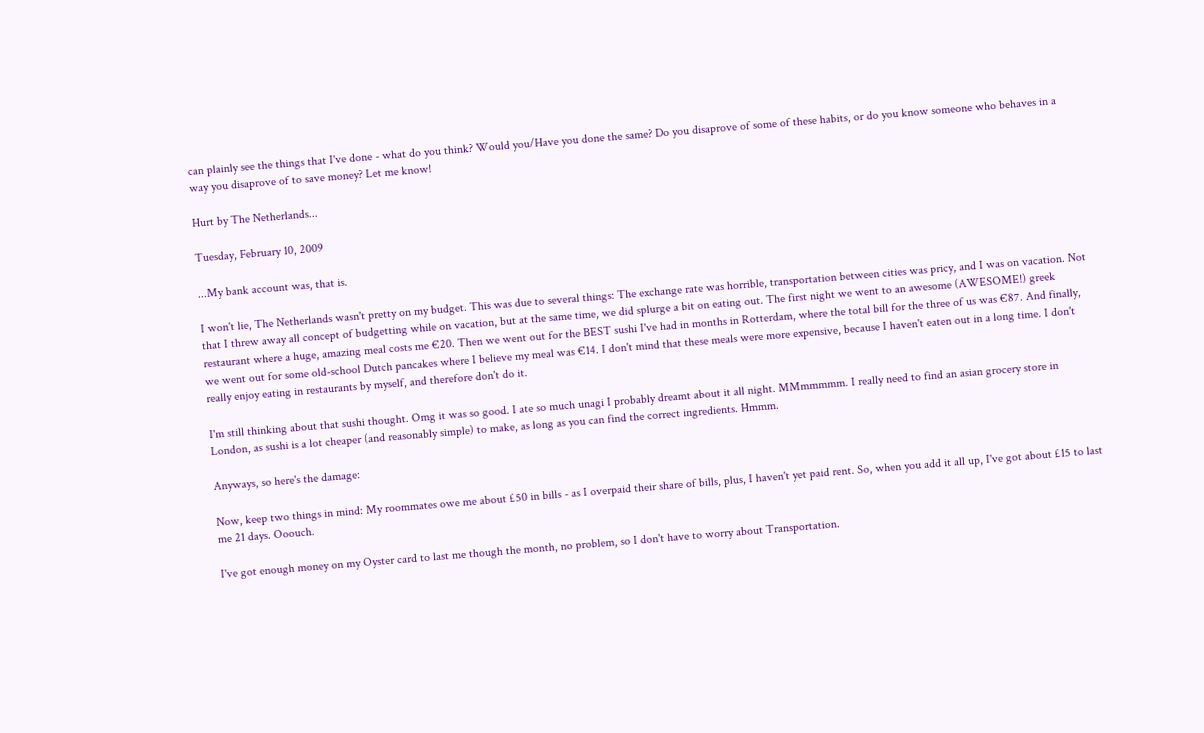can plainly see the things that I've done - what do you think? Would you/Have you done the same? Do you disaprove of some of these habits, or do you know someone who behaves in a way you disaprove of to save money? Let me know!

Hurt by The Netherlands...

Tuesday, February 10, 2009

...My bank account was, that is.

I won't lie, The Netherlands wasn't pretty on my budget. This was due to several things: The exchange rate was horrible, transportation between cities was pricy, and I was on vacation. Not that I threw away all concept of budgetting while on vacation, but at the same time, we did splurge a bit on eating out. The first night we went to an awesome (AWESOME!) greek restaurant where a huge, amazing meal costs me €20. Then we went out for the BEST sushi I've had in months in Rotterdam, where the total bill for the three of us was €87. And finally, we went out for some old-school Dutch pancakes where I believe my meal was €14. I don't mind that these meals were more expensive, because I haven't eaten out in a long time. I don't really enjoy eating in restaurants by myself, and therefore don't do it.

I'm still thinking about that sushi thought. Omg it was so good. I ate so much unagi I probably dreamt about it all night. MMmmmmm. I really need to find an asian grocery store in London, as sushi is a lot cheaper (and reasonably simple) to make, as long as you can find the correct ingredients. Hmmm.

Anyways, so here's the damage:

Now, keep two things in mind: My roommates owe me about £50 in bills - as I overpaid their share of bills, plus, I haven't yet paid rent. So, when you add it all up, I've got about £15 to last me 21 days. Ooouch.

I've got enough money on my Oyster card to last me though the month, no problem, so I don't have to worry about Transportation.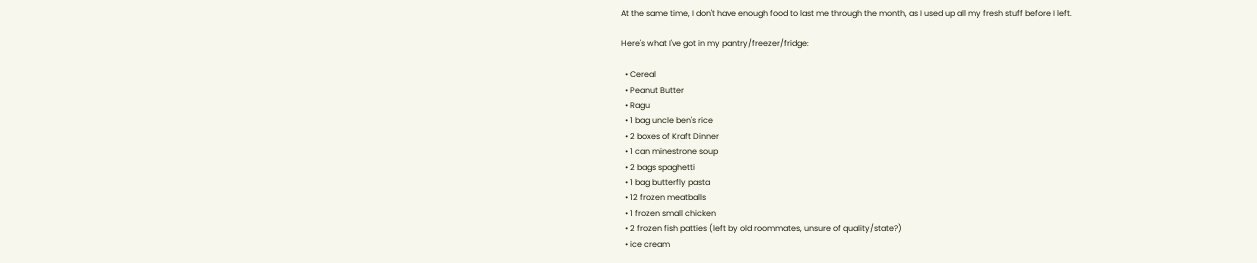At the same time, I don't have enough food to last me through the month, as I used up all my fresh stuff before I left.

Here's what I've got in my pantry/freezer/fridge:

  • Cereal
  • Peanut Butter
  • Ragu
  • 1 bag uncle ben's rice
  • 2 boxes of Kraft Dinner
  • 1 can minestrone soup
  • 2 bags spaghetti
  • 1 bag butterfly pasta
  • 12 frozen meatballs
  • 1 frozen small chicken
  • 2 frozen fish patties (left by old roommates, unsure of quality/state?)
  • ice cream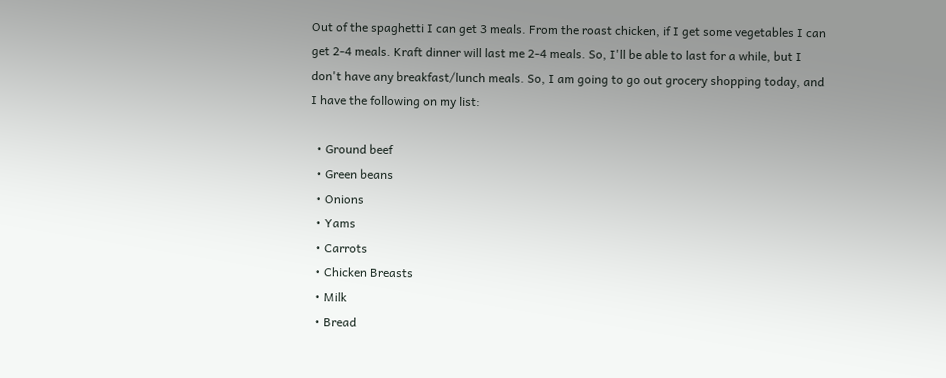Out of the spaghetti I can get 3 meals. From the roast chicken, if I get some vegetables I can get 2-4 meals. Kraft dinner will last me 2-4 meals. So, I'll be able to last for a while, but I don't have any breakfast/lunch meals. So, I am going to go out grocery shopping today, and I have the following on my list:

  • Ground beef
  • Green beans
  • Onions
  • Yams
  • Carrots
  • Chicken Breasts
  • Milk
  • Bread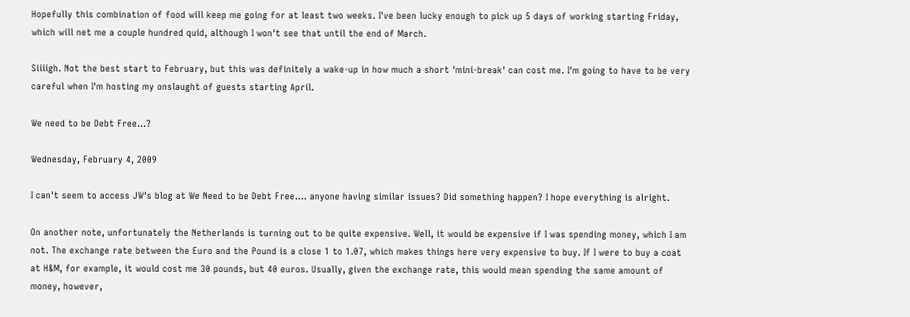Hopefully this combination of food will keep me going for at least two weeks. I've been lucky enough to pick up 5 days of working starting Friday, which will net me a couple hundred quid, although I won't see that until the end of March.

Siiiigh. Not the best start to February, but this was definitely a wake-up in how much a short 'mini-break' can cost me. I'm going to have to be very careful when I'm hosting my onslaught of guests starting April.

We need to be Debt Free...?

Wednesday, February 4, 2009

I can't seem to access JW's blog at We Need to be Debt Free.... anyone having similar issues? Did something happen? I hope everything is alright.

On another note, unfortunately the Netherlands is turning out to be quite expensive. Well, it would be expensive if I was spending money, which I am not. The exchange rate between the Euro and the Pound is a close 1 to 1.07, which makes things here very expensive to buy. If I were to buy a coat at H&M, for example, it would cost me 30 pounds, but 40 euros. Usually, given the exchange rate, this would mean spending the same amount of money, however,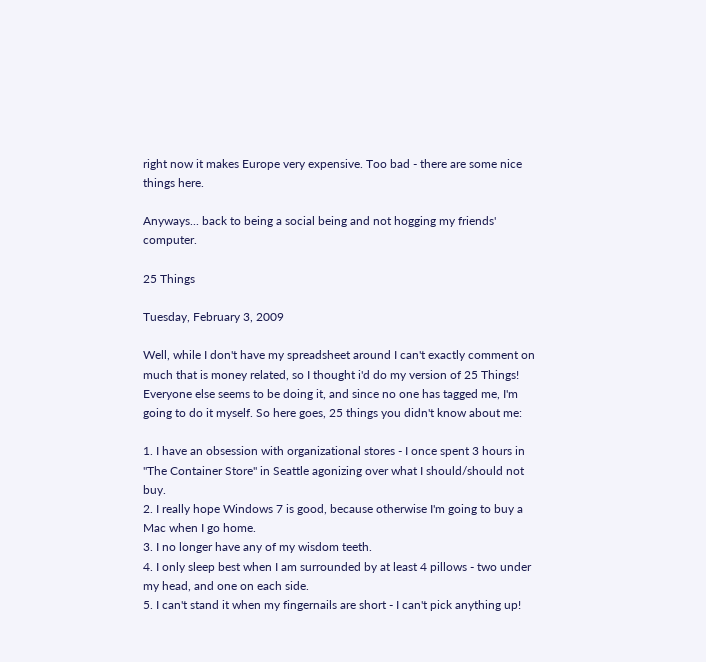right now it makes Europe very expensive. Too bad - there are some nice things here.

Anyways... back to being a social being and not hogging my friends' computer.

25 Things

Tuesday, February 3, 2009

Well, while I don't have my spreadsheet around I can't exactly comment on much that is money related, so I thought i'd do my version of 25 Things! Everyone else seems to be doing it, and since no one has tagged me, I'm going to do it myself. So here goes, 25 things you didn't know about me:

1. I have an obsession with organizational stores - I once spent 3 hours in "The Container Store" in Seattle agonizing over what I should/should not buy.
2. I really hope Windows 7 is good, because otherwise I'm going to buy a Mac when I go home.
3. I no longer have any of my wisdom teeth.
4. I only sleep best when I am surrounded by at least 4 pillows - two under my head, and one on each side.
5. I can't stand it when my fingernails are short - I can't pick anything up!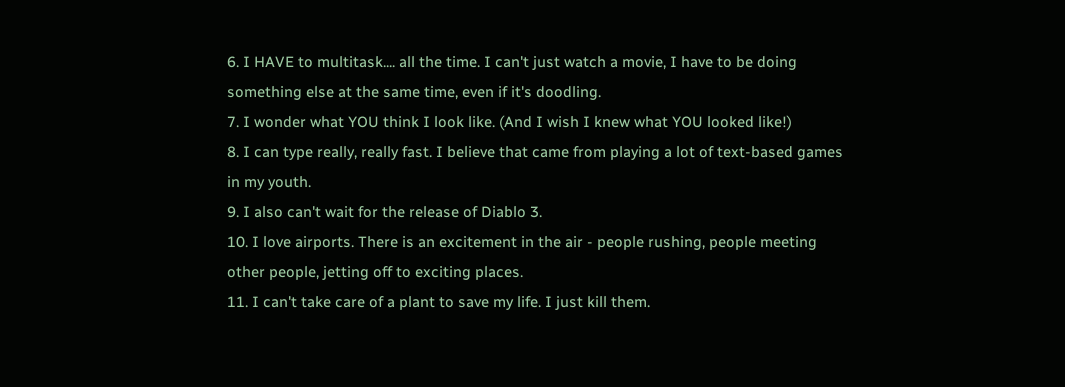6. I HAVE to multitask.... all the time. I can't just watch a movie, I have to be doing something else at the same time, even if it's doodling.
7. I wonder what YOU think I look like. (And I wish I knew what YOU looked like!)
8. I can type really, really fast. I believe that came from playing a lot of text-based games in my youth.
9. I also can't wait for the release of Diablo 3.
10. I love airports. There is an excitement in the air - people rushing, people meeting other people, jetting off to exciting places.
11. I can't take care of a plant to save my life. I just kill them.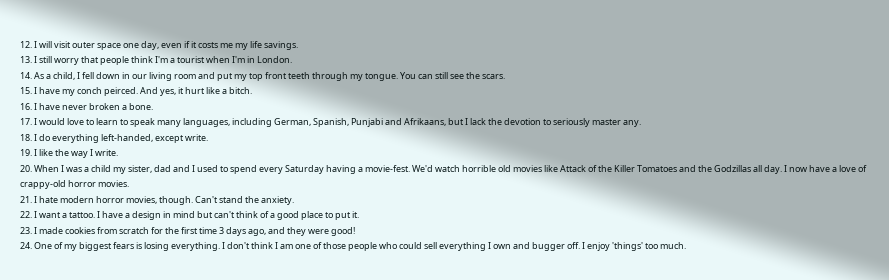12. I will visit outer space one day, even if it costs me my life savings.
13. I still worry that people think I'm a tourist when I'm in London.
14. As a child, I fell down in our living room and put my top front teeth through my tongue. You can still see the scars.
15. I have my conch peirced. And yes, it hurt like a bitch.
16. I have never broken a bone.
17. I would love to learn to speak many languages, including German, Spanish, Punjabi and Afrikaans, but I lack the devotion to seriously master any.
18. I do everything left-handed, except write.
19. I like the way I write.
20. When I was a child my sister, dad and I used to spend every Saturday having a movie-fest. We'd watch horrible old movies like Attack of the Killer Tomatoes and the Godzillas all day. I now have a love of crappy-old horror movies.
21. I hate modern horror movies, though. Can't stand the anxiety.
22. I want a tattoo. I have a design in mind but can't think of a good place to put it.
23. I made cookies from scratch for the first time 3 days ago, and they were good!
24. One of my biggest fears is losing everything. I don't think I am one of those people who could sell everything I own and bugger off. I enjoy 'things' too much.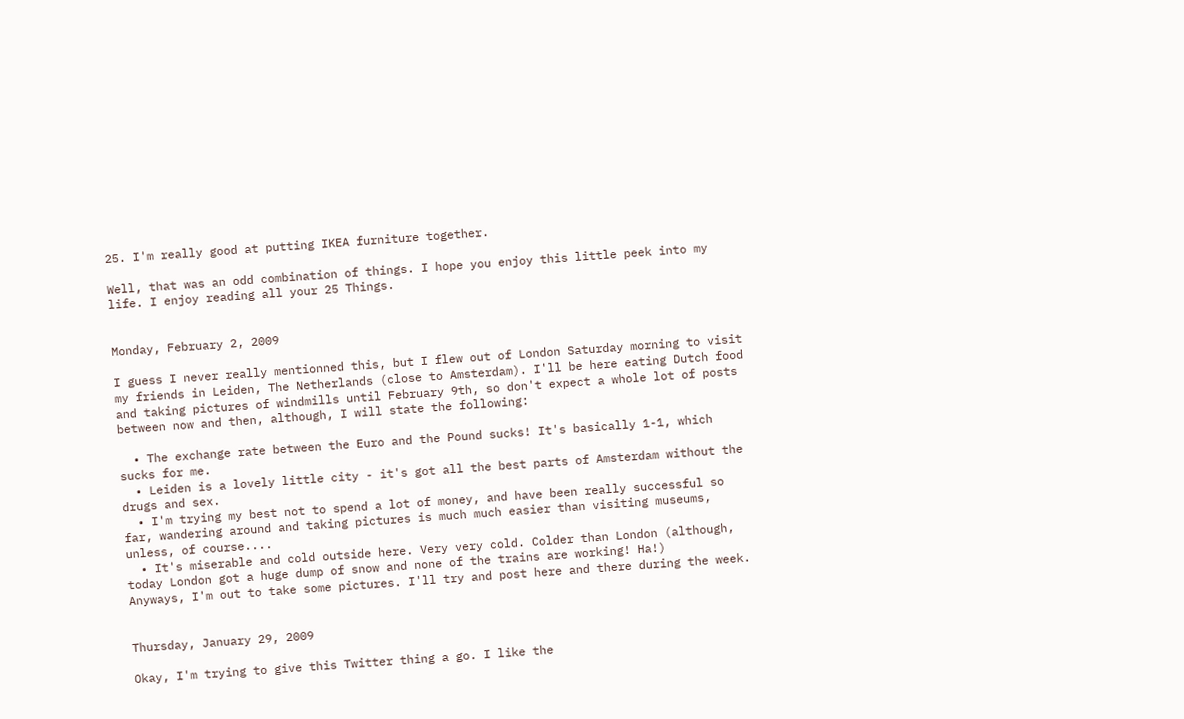25. I'm really good at putting IKEA furniture together.

Well, that was an odd combination of things. I hope you enjoy this little peek into my life. I enjoy reading all your 25 Things.


Monday, February 2, 2009

I guess I never really mentionned this, but I flew out of London Saturday morning to visit my friends in Leiden, The Netherlands (close to Amsterdam). I'll be here eating Dutch food and taking pictures of windmills until February 9th, so don't expect a whole lot of posts between now and then, although, I will state the following:

  • The exchange rate between the Euro and the Pound sucks! It's basically 1-1, which sucks for me.
  • Leiden is a lovely little city - it's got all the best parts of Amsterdam without the drugs and sex.
  • I'm trying my best not to spend a lot of money, and have been really successful so far, wandering around and taking pictures is much much easier than visiting museums, unless, of course....
  • It's miserable and cold outside here. Very very cold. Colder than London (although, today London got a huge dump of snow and none of the trains are working! Ha!)
Anyways, I'm out to take some pictures. I'll try and post here and there during the week.


Thursday, January 29, 2009

Okay, I'm trying to give this Twitter thing a go. I like the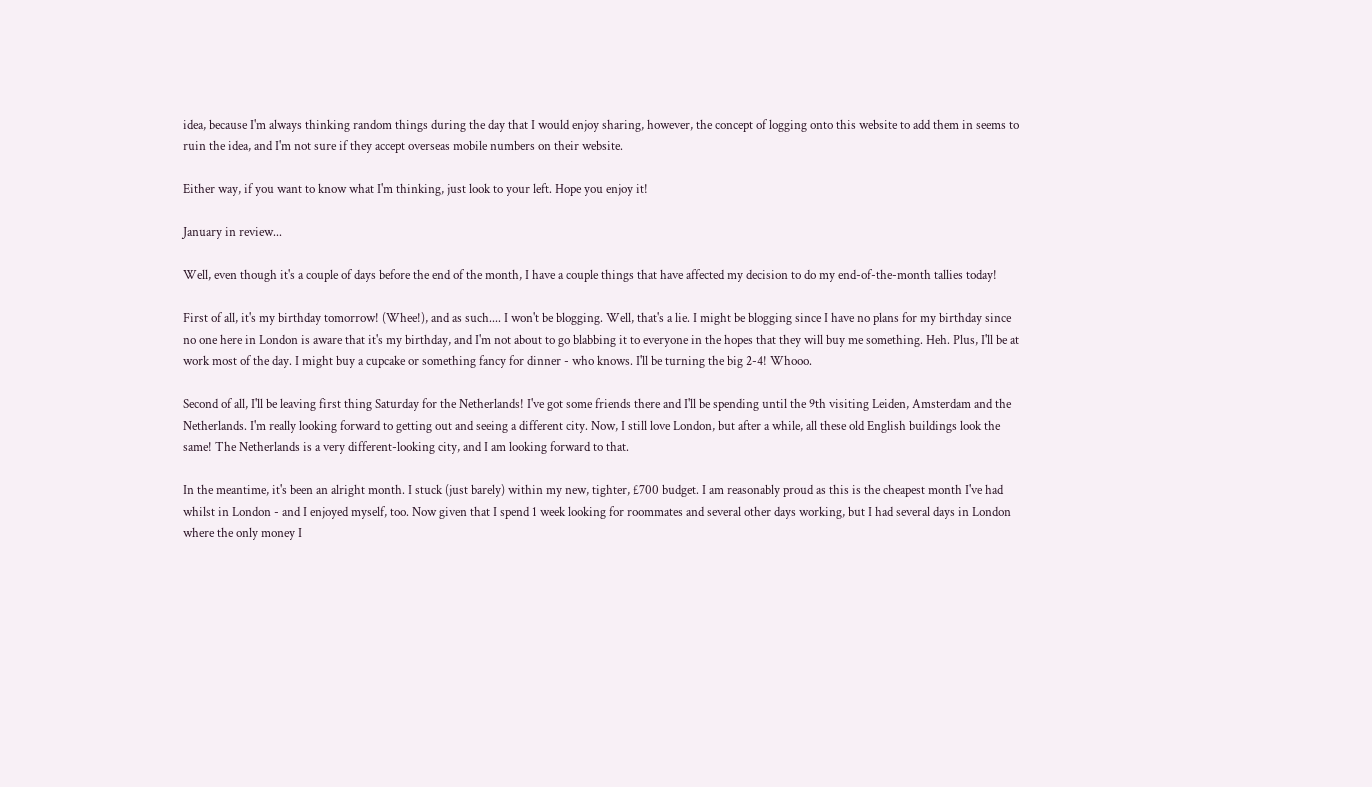idea, because I'm always thinking random things during the day that I would enjoy sharing, however, the concept of logging onto this website to add them in seems to ruin the idea, and I'm not sure if they accept overseas mobile numbers on their website.

Either way, if you want to know what I'm thinking, just look to your left. Hope you enjoy it!

January in review...

Well, even though it's a couple of days before the end of the month, I have a couple things that have affected my decision to do my end-of-the-month tallies today!

First of all, it's my birthday tomorrow! (Whee!), and as such.... I won't be blogging. Well, that's a lie. I might be blogging since I have no plans for my birthday since no one here in London is aware that it's my birthday, and I'm not about to go blabbing it to everyone in the hopes that they will buy me something. Heh. Plus, I'll be at work most of the day. I might buy a cupcake or something fancy for dinner - who knows. I'll be turning the big 2-4! Whooo.

Second of all, I'll be leaving first thing Saturday for the Netherlands! I've got some friends there and I'll be spending until the 9th visiting Leiden, Amsterdam and the Netherlands. I'm really looking forward to getting out and seeing a different city. Now, I still love London, but after a while, all these old English buildings look the same! The Netherlands is a very different-looking city, and I am looking forward to that.

In the meantime, it's been an alright month. I stuck (just barely) within my new, tighter, £700 budget. I am reasonably proud as this is the cheapest month I've had whilst in London - and I enjoyed myself, too. Now given that I spend 1 week looking for roommates and several other days working, but I had several days in London where the only money I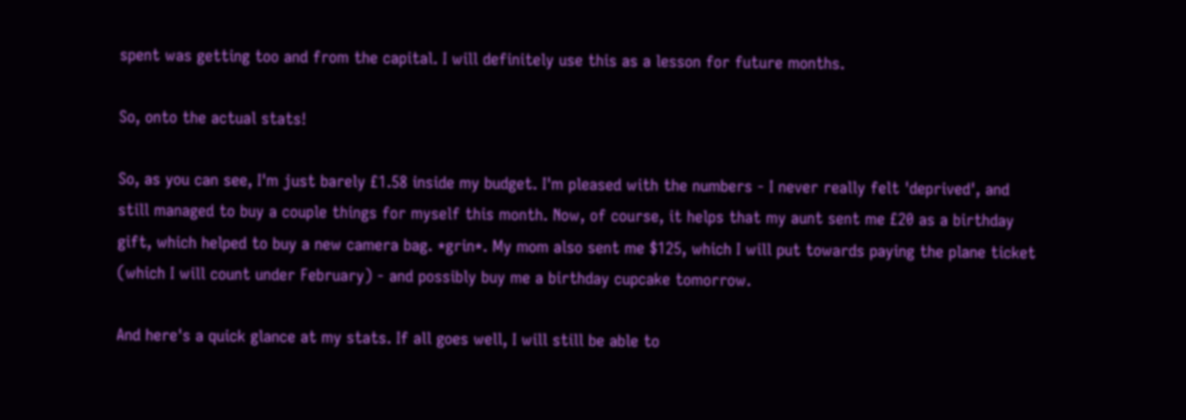spent was getting too and from the capital. I will definitely use this as a lesson for future months.

So, onto the actual stats!

So, as you can see, I'm just barely £1.58 inside my budget. I'm pleased with the numbers - I never really felt 'deprived', and still managed to buy a couple things for myself this month. Now, of course, it helps that my aunt sent me £20 as a birthday gift, which helped to buy a new camera bag. *grin*. My mom also sent me $125, which I will put towards paying the plane ticket (which I will count under February) - and possibly buy me a birthday cupcake tomorrow.

And here's a quick glance at my stats. If all goes well, I will still be able to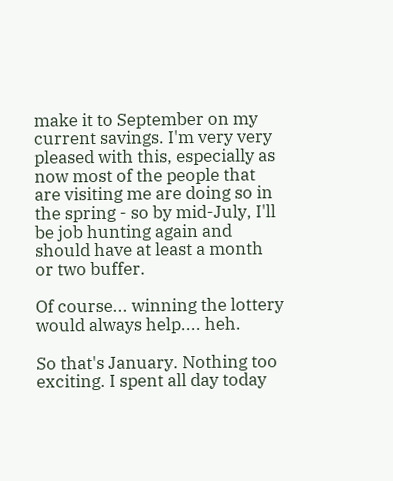make it to September on my current savings. I'm very very pleased with this, especially as now most of the people that are visiting me are doing so in the spring - so by mid-July, I'll be job hunting again and should have at least a month or two buffer.

Of course... winning the lottery would always help.... heh.

So that's January. Nothing too exciting. I spent all day today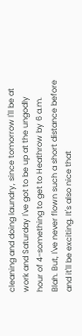cleaning and doing laundry, since tomorrow I'll be at work and Saturday I've got to be up at the ungodly hour of 4-something to get to Heathrow by 6 a.m. Blah. But, I've never flown such a short distance before and it'll be exciting. It's also nice that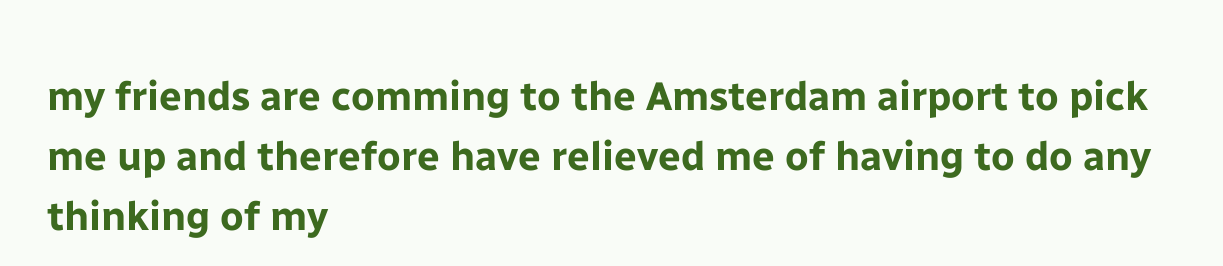my friends are comming to the Amsterdam airport to pick me up and therefore have relieved me of having to do any thinking of my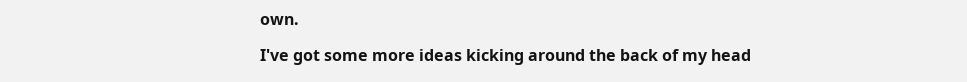own.

I've got some more ideas kicking around the back of my head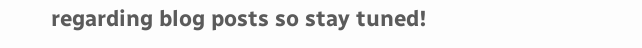regarding blog posts so stay tuned!